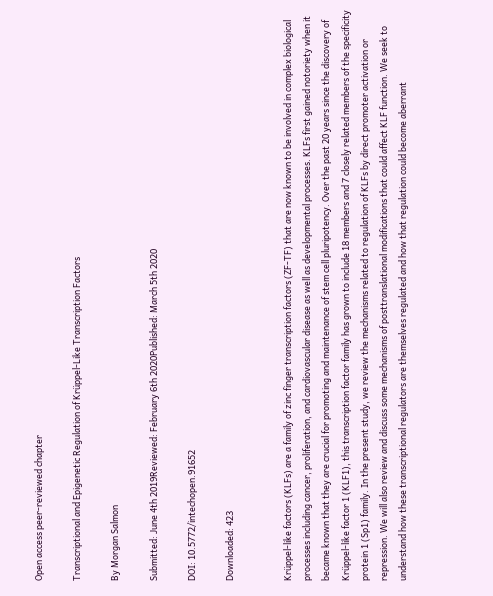Open access peer-reviewed chapter

Transcriptional and Epigenetic Regulation of Krüppel-Like Transcription Factors

By Morgan Salmon

Submitted: June 4th 2019Reviewed: February 6th 2020Published: March 5th 2020

DOI: 10.5772/intechopen.91652

Downloaded: 423


Krüppel-like factors (KLFs) are a family of zinc finger transcription factors (ZF-TF) that are now known to be involved in complex biological processes including cancer, proliferation, and cardiovascular disease as well as developmental processes. KLFs first gained notoriety when it became known that they are crucial for promoting and maintenance of stem cell pluripotency. Over the past 20 years since the discovery of Krüppel-like factor 1 (KLF1), this transcription factor family has grown to include 18 members and 7 closely related members of the specificity protein 1 (Sp1) family. In the present study, we review the mechanisms related to regulation of KLFs by direct promoter activation or repression. We will also review and discuss some mechanisms of posttranslational modifications that could affect KLF function. We seek to understand how these transcriptional regulators are themselves regulated and how that regulation could become aberrant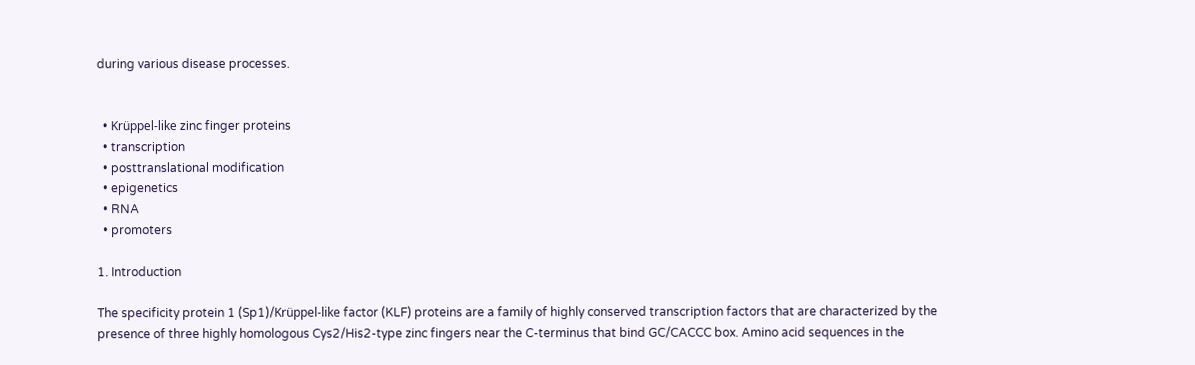during various disease processes.


  • Krüppel-like zinc finger proteins
  • transcription
  • posttranslational modification
  • epigenetics
  • RNA
  • promoters

1. Introduction

The specificity protein 1 (Sp1)/Krüppel-like factor (KLF) proteins are a family of highly conserved transcription factors that are characterized by the presence of three highly homologous Cys2/His2-type zinc fingers near the C-terminus that bind GC/CACCC box. Amino acid sequences in the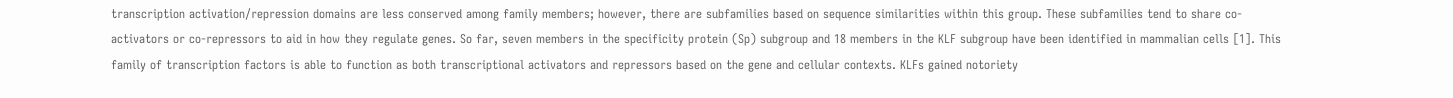transcription activation/repression domains are less conserved among family members; however, there are subfamilies based on sequence similarities within this group. These subfamilies tend to share co-activators or co-repressors to aid in how they regulate genes. So far, seven members in the specificity protein (Sp) subgroup and 18 members in the KLF subgroup have been identified in mammalian cells [1]. This family of transcription factors is able to function as both transcriptional activators and repressors based on the gene and cellular contexts. KLFs gained notoriety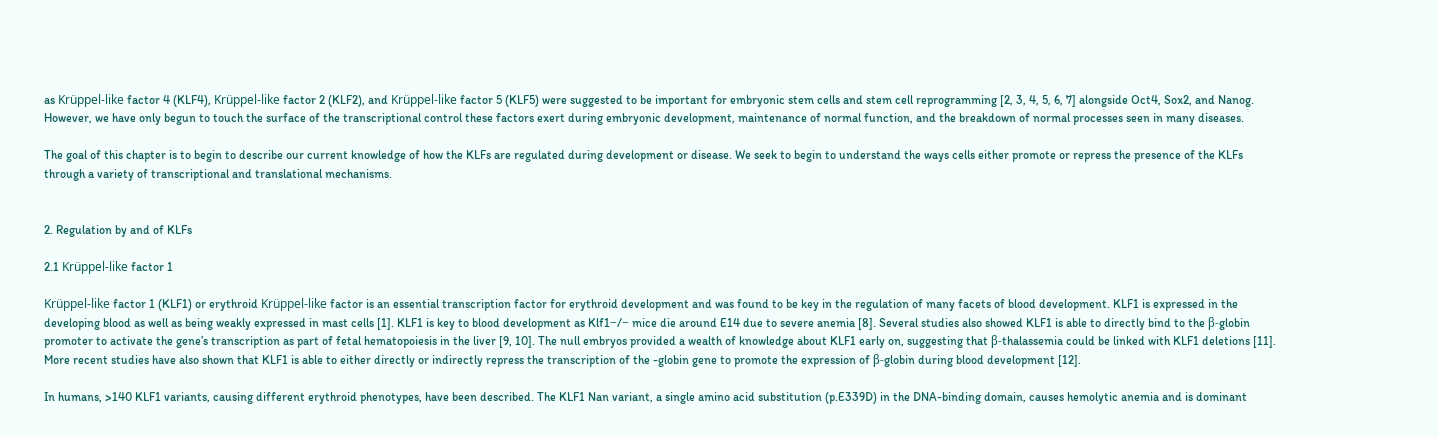as Krüppel-like factor 4 (KLF4), Krüppel-like factor 2 (KLF2), and Krüppel-like factor 5 (KLF5) were suggested to be important for embryonic stem cells and stem cell reprogramming [2, 3, 4, 5, 6, 7] alongside Oct4, Sox2, and Nanog. However, we have only begun to touch the surface of the transcriptional control these factors exert during embryonic development, maintenance of normal function, and the breakdown of normal processes seen in many diseases.

The goal of this chapter is to begin to describe our current knowledge of how the KLFs are regulated during development or disease. We seek to begin to understand the ways cells either promote or repress the presence of the KLFs through a variety of transcriptional and translational mechanisms.


2. Regulation by and of KLFs

2.1 Krüppel-like factor 1

Krüppel-like factor 1 (KLF1) or erythroid Krüppel-like factor is an essential transcription factor for erythroid development and was found to be key in the regulation of many facets of blood development. KLF1 is expressed in the developing blood as well as being weakly expressed in mast cells [1]. KLF1 is key to blood development as Klf1−/− mice die around E14 due to severe anemia [8]. Several studies also showed KLF1 is able to directly bind to the β-globin promoter to activate the gene’s transcription as part of fetal hematopoiesis in the liver [9, 10]. The null embryos provided a wealth of knowledge about KLF1 early on, suggesting that β-thalassemia could be linked with KLF1 deletions [11]. More recent studies have also shown that KLF1 is able to either directly or indirectly repress the transcription of the -globin gene to promote the expression of β-globin during blood development [12].

In humans, >140 KLF1 variants, causing different erythroid phenotypes, have been described. The KLF1 Nan variant, a single amino acid substitution (p.E339D) in the DNA-binding domain, causes hemolytic anemia and is dominant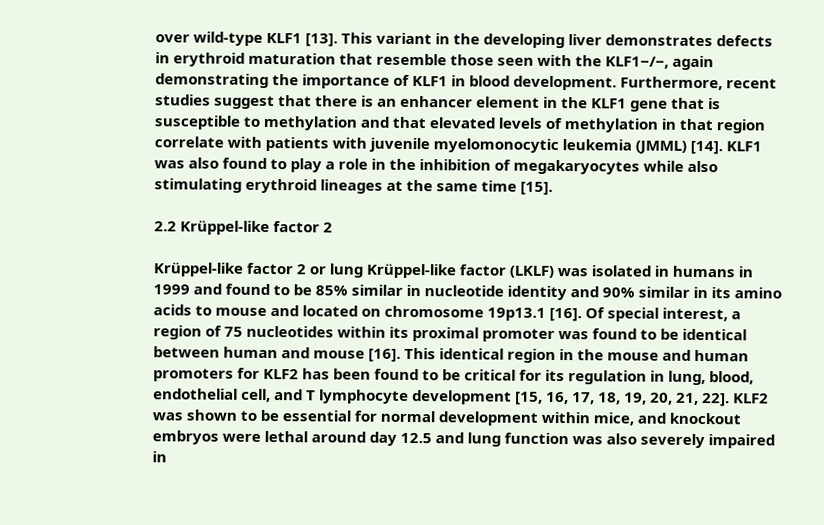over wild-type KLF1 [13]. This variant in the developing liver demonstrates defects in erythroid maturation that resemble those seen with the KLF1−/−, again demonstrating the importance of KLF1 in blood development. Furthermore, recent studies suggest that there is an enhancer element in the KLF1 gene that is susceptible to methylation and that elevated levels of methylation in that region correlate with patients with juvenile myelomonocytic leukemia (JMML) [14]. KLF1 was also found to play a role in the inhibition of megakaryocytes while also stimulating erythroid lineages at the same time [15].

2.2 Krüppel-like factor 2

Krüppel-like factor 2 or lung Krüppel-like factor (LKLF) was isolated in humans in 1999 and found to be 85% similar in nucleotide identity and 90% similar in its amino acids to mouse and located on chromosome 19p13.1 [16]. Of special interest, a region of 75 nucleotides within its proximal promoter was found to be identical between human and mouse [16]. This identical region in the mouse and human promoters for KLF2 has been found to be critical for its regulation in lung, blood, endothelial cell, and T lymphocyte development [15, 16, 17, 18, 19, 20, 21, 22]. KLF2 was shown to be essential for normal development within mice, and knockout embryos were lethal around day 12.5 and lung function was also severely impaired in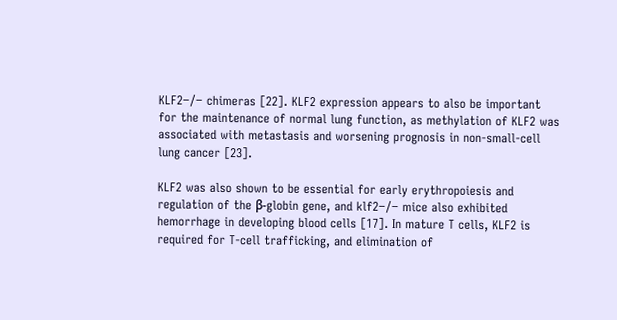KLF2−/− chimeras [22]. KLF2 expression appears to also be important for the maintenance of normal lung function, as methylation of KLF2 was associated with metastasis and worsening prognosis in non-small-cell lung cancer [23].

KLF2 was also shown to be essential for early erythropoiesis and regulation of the β-globin gene, and klf2−/− mice also exhibited hemorrhage in developing blood cells [17]. In mature T cells, KLF2 is required for T-cell trafficking, and elimination of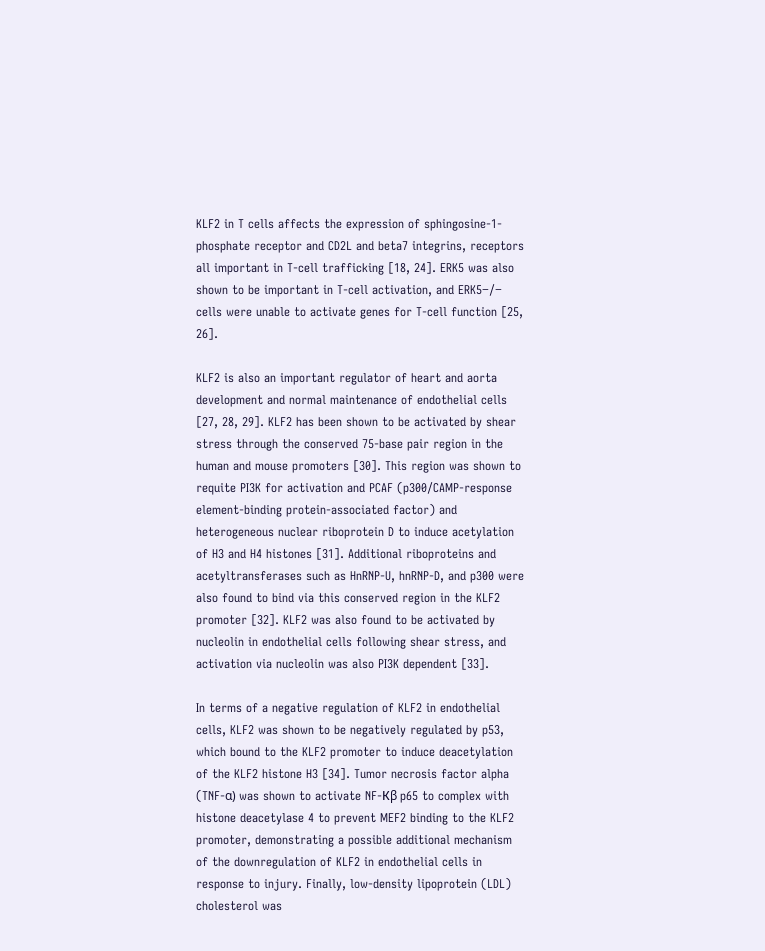KLF2 in T cells affects the expression of sphingosine-1-phosphate receptor and CD2L and beta7 integrins, receptors all important in T-cell trafficking [18, 24]. ERK5 was also shown to be important in T-cell activation, and ERK5−/− cells were unable to activate genes for T-cell function [25, 26].

KLF2 is also an important regulator of heart and aorta development and normal maintenance of endothelial cells [27, 28, 29]. KLF2 has been shown to be activated by shear stress through the conserved 75-base pair region in the human and mouse promoters [30]. This region was shown to requite PI3K for activation and PCAF (p300/CAMP-response element-binding protein-associated factor) and heterogeneous nuclear riboprotein D to induce acetylation of H3 and H4 histones [31]. Additional riboproteins and acetyltransferases such as HnRNP-U, hnRNP-D, and p300 were also found to bind via this conserved region in the KLF2 promoter [32]. KLF2 was also found to be activated by nucleolin in endothelial cells following shear stress, and activation via nucleolin was also PI3K dependent [33].

In terms of a negative regulation of KLF2 in endothelial cells, KLF2 was shown to be negatively regulated by p53, which bound to the KLF2 promoter to induce deacetylation of the KLF2 histone H3 [34]. Tumor necrosis factor alpha (TNF-α) was shown to activate NF-Кβ p65 to complex with histone deacetylase 4 to prevent MEF2 binding to the KLF2 promoter, demonstrating a possible additional mechanism of the downregulation of KLF2 in endothelial cells in response to injury. Finally, low-density lipoprotein (LDL) cholesterol was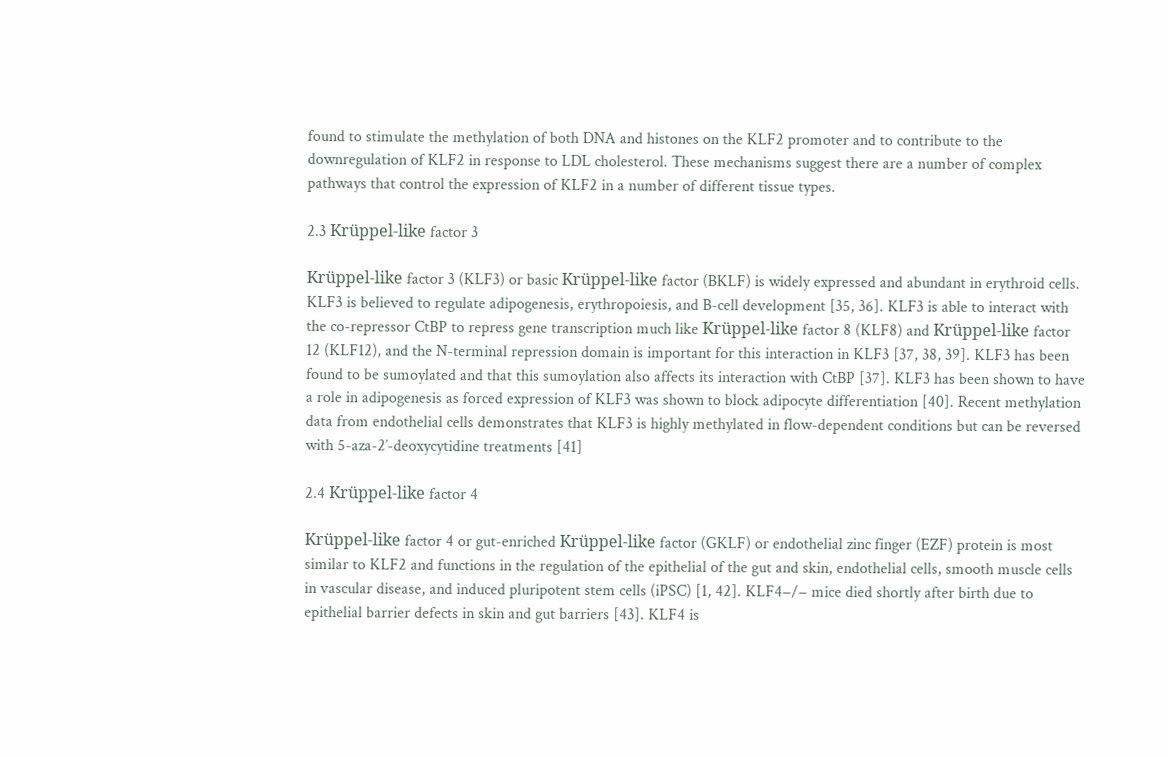found to stimulate the methylation of both DNA and histones on the KLF2 promoter and to contribute to the downregulation of KLF2 in response to LDL cholesterol. These mechanisms suggest there are a number of complex pathways that control the expression of KLF2 in a number of different tissue types.

2.3 Krüppel-like factor 3

Krüppel-like factor 3 (KLF3) or basic Krüppel-like factor (BKLF) is widely expressed and abundant in erythroid cells. KLF3 is believed to regulate adipogenesis, erythropoiesis, and B-cell development [35, 36]. KLF3 is able to interact with the co-repressor CtBP to repress gene transcription much like Krüppel-like factor 8 (KLF8) and Krüppel-like factor 12 (KLF12), and the N-terminal repression domain is important for this interaction in KLF3 [37, 38, 39]. KLF3 has been found to be sumoylated and that this sumoylation also affects its interaction with CtBP [37]. KLF3 has been shown to have a role in adipogenesis as forced expression of KLF3 was shown to block adipocyte differentiation [40]. Recent methylation data from endothelial cells demonstrates that KLF3 is highly methylated in flow-dependent conditions but can be reversed with 5-aza-2′-deoxycytidine treatments [41]

2.4 Krüppel-like factor 4

Krüppel-like factor 4 or gut-enriched Krüppel-like factor (GKLF) or endothelial zinc finger (EZF) protein is most similar to KLF2 and functions in the regulation of the epithelial of the gut and skin, endothelial cells, smooth muscle cells in vascular disease, and induced pluripotent stem cells (iPSC) [1, 42]. KLF4−/− mice died shortly after birth due to epithelial barrier defects in skin and gut barriers [43]. KLF4 is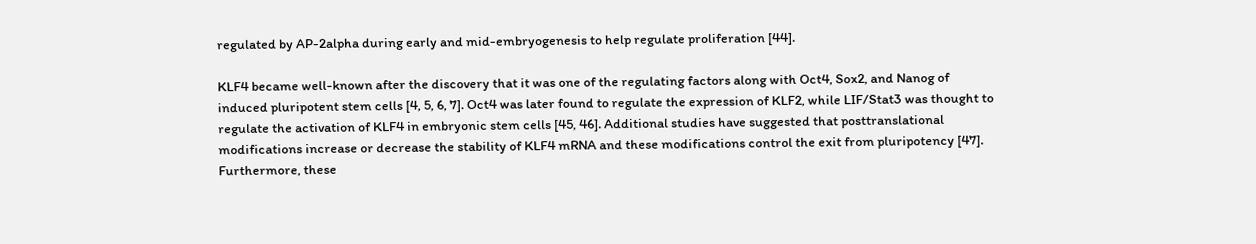regulated by AP-2alpha during early and mid-embryogenesis to help regulate proliferation [44].

KLF4 became well-known after the discovery that it was one of the regulating factors along with Oct4, Sox2, and Nanog of induced pluripotent stem cells [4, 5, 6, 7]. Oct4 was later found to regulate the expression of KLF2, while LIF/Stat3 was thought to regulate the activation of KLF4 in embryonic stem cells [45, 46]. Additional studies have suggested that posttranslational modifications increase or decrease the stability of KLF4 mRNA and these modifications control the exit from pluripotency [47]. Furthermore, these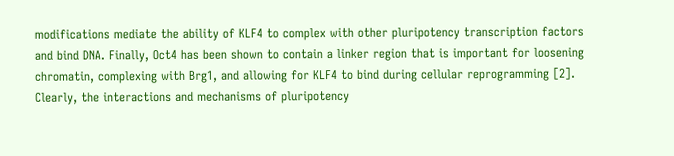modifications mediate the ability of KLF4 to complex with other pluripotency transcription factors and bind DNA. Finally, Oct4 has been shown to contain a linker region that is important for loosening chromatin, complexing with Brg1, and allowing for KLF4 to bind during cellular reprogramming [2]. Clearly, the interactions and mechanisms of pluripotency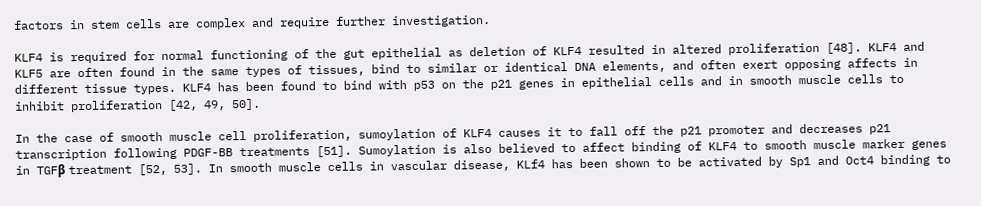factors in stem cells are complex and require further investigation.

KLF4 is required for normal functioning of the gut epithelial as deletion of KLF4 resulted in altered proliferation [48]. KLF4 and KLF5 are often found in the same types of tissues, bind to similar or identical DNA elements, and often exert opposing affects in different tissue types. KLF4 has been found to bind with p53 on the p21 genes in epithelial cells and in smooth muscle cells to inhibit proliferation [42, 49, 50].

In the case of smooth muscle cell proliferation, sumoylation of KLF4 causes it to fall off the p21 promoter and decreases p21 transcription following PDGF-BB treatments [51]. Sumoylation is also believed to affect binding of KLF4 to smooth muscle marker genes in TGFβ treatment [52, 53]. In smooth muscle cells in vascular disease, KLf4 has been shown to be activated by Sp1 and Oct4 binding to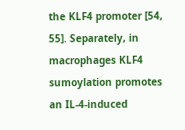the KLF4 promoter [54, 55]. Separately, in macrophages KLF4 sumoylation promotes an IL-4-induced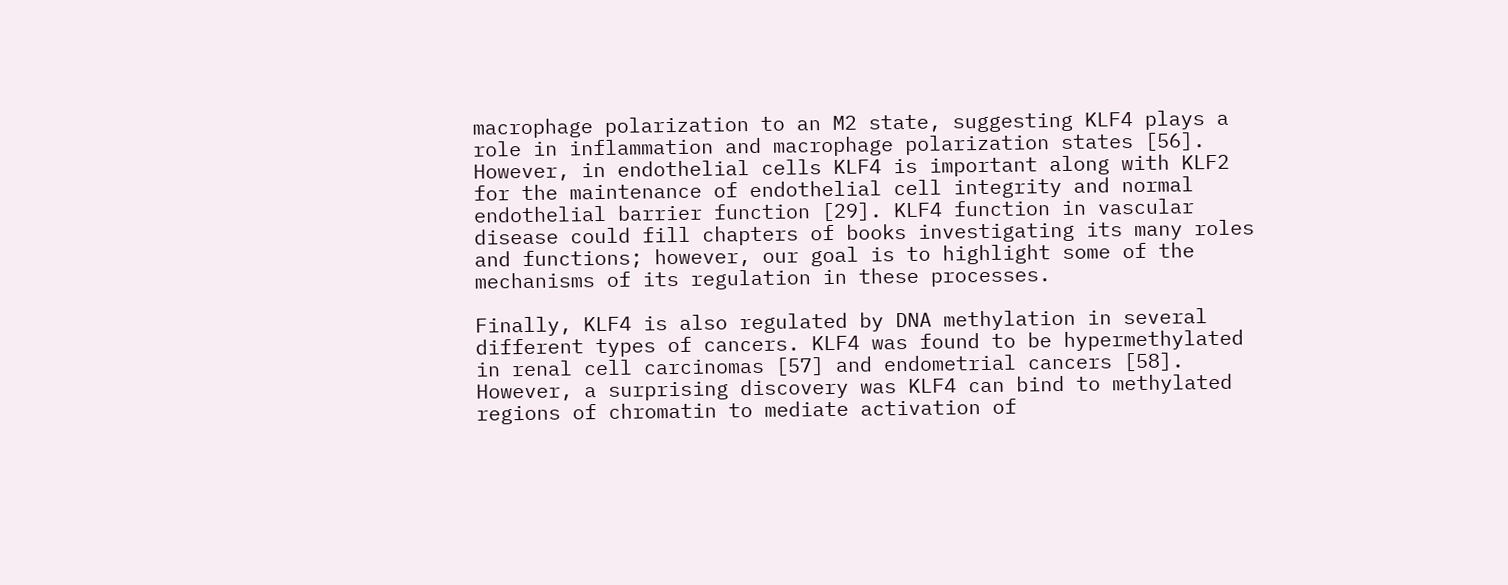macrophage polarization to an M2 state, suggesting KLF4 plays a role in inflammation and macrophage polarization states [56]. However, in endothelial cells KLF4 is important along with KLF2 for the maintenance of endothelial cell integrity and normal endothelial barrier function [29]. KLF4 function in vascular disease could fill chapters of books investigating its many roles and functions; however, our goal is to highlight some of the mechanisms of its regulation in these processes.

Finally, KLF4 is also regulated by DNA methylation in several different types of cancers. KLF4 was found to be hypermethylated in renal cell carcinomas [57] and endometrial cancers [58]. However, a surprising discovery was KLF4 can bind to methylated regions of chromatin to mediate activation of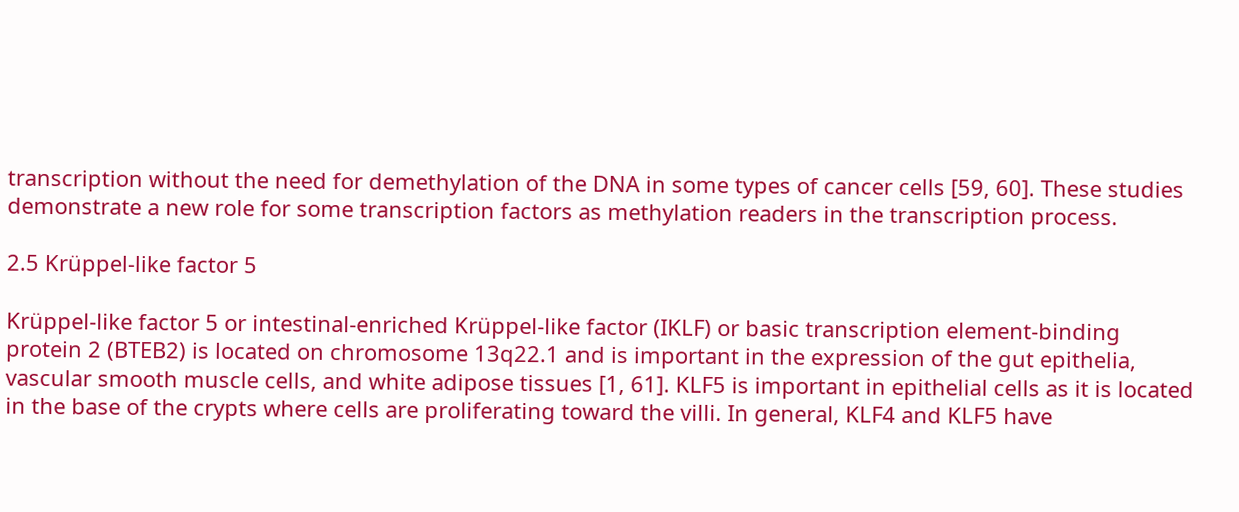transcription without the need for demethylation of the DNA in some types of cancer cells [59, 60]. These studies demonstrate a new role for some transcription factors as methylation readers in the transcription process.

2.5 Krüppel-like factor 5

Krüppel-like factor 5 or intestinal-enriched Krüppel-like factor (IKLF) or basic transcription element-binding protein 2 (BTEB2) is located on chromosome 13q22.1 and is important in the expression of the gut epithelia, vascular smooth muscle cells, and white adipose tissues [1, 61]. KLF5 is important in epithelial cells as it is located in the base of the crypts where cells are proliferating toward the villi. In general, KLF4 and KLF5 have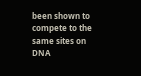been shown to compete to the same sites on DNA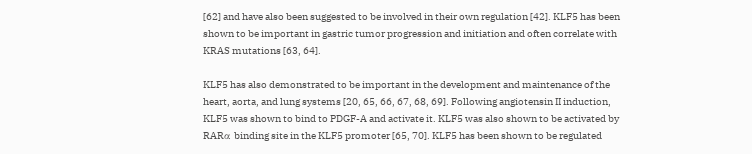[62] and have also been suggested to be involved in their own regulation [42]. KLF5 has been shown to be important in gastric tumor progression and initiation and often correlate with KRAS mutations [63, 64].

KLF5 has also demonstrated to be important in the development and maintenance of the heart, aorta, and lung systems [20, 65, 66, 67, 68, 69]. Following angiotensin II induction, KLF5 was shown to bind to PDGF-A and activate it. KLF5 was also shown to be activated by RARα binding site in the KLF5 promoter [65, 70]. KLF5 has been shown to be regulated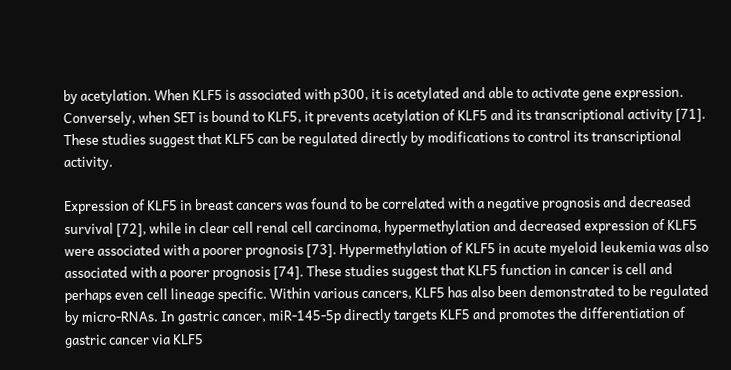by acetylation. When KLF5 is associated with p300, it is acetylated and able to activate gene expression. Conversely, when SET is bound to KLF5, it prevents acetylation of KLF5 and its transcriptional activity [71]. These studies suggest that KLF5 can be regulated directly by modifications to control its transcriptional activity.

Expression of KLF5 in breast cancers was found to be correlated with a negative prognosis and decreased survival [72], while in clear cell renal cell carcinoma, hypermethylation and decreased expression of KLF5 were associated with a poorer prognosis [73]. Hypermethylation of KLF5 in acute myeloid leukemia was also associated with a poorer prognosis [74]. These studies suggest that KLF5 function in cancer is cell and perhaps even cell lineage specific. Within various cancers, KLF5 has also been demonstrated to be regulated by micro-RNAs. In gastric cancer, miR-145-5p directly targets KLF5 and promotes the differentiation of gastric cancer via KLF5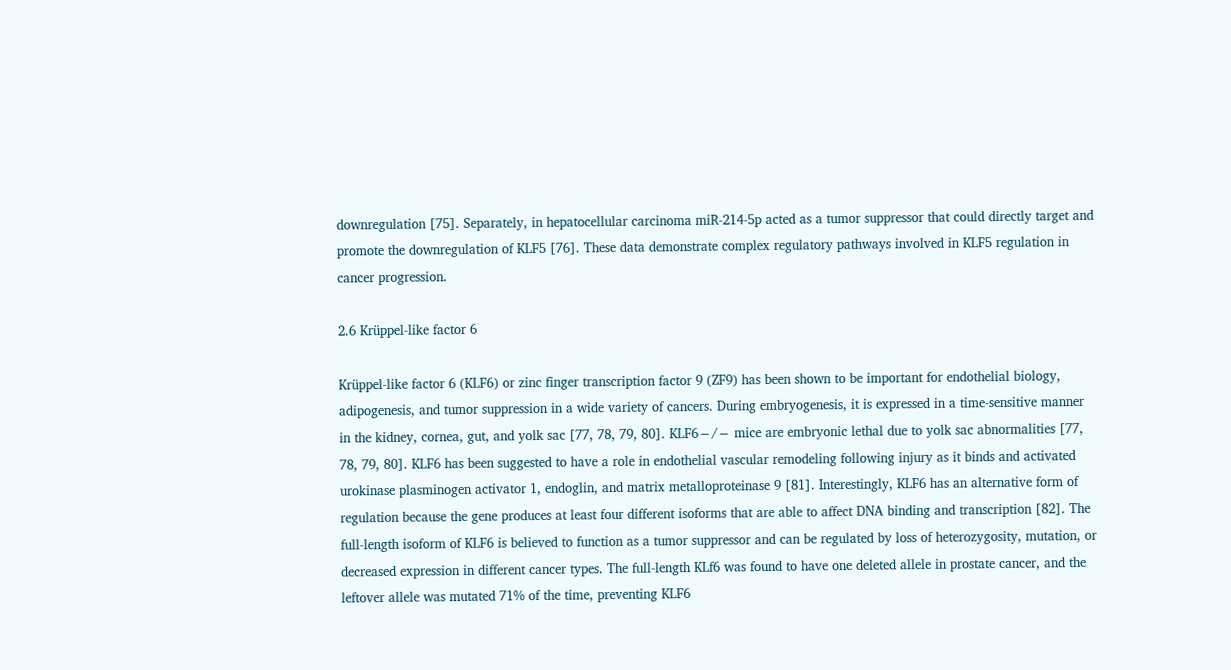downregulation [75]. Separately, in hepatocellular carcinoma miR-214-5p acted as a tumor suppressor that could directly target and promote the downregulation of KLF5 [76]. These data demonstrate complex regulatory pathways involved in KLF5 regulation in cancer progression.

2.6 Krüppel-like factor 6

Krüppel-like factor 6 (KLF6) or zinc finger transcription factor 9 (ZF9) has been shown to be important for endothelial biology, adipogenesis, and tumor suppression in a wide variety of cancers. During embryogenesis, it is expressed in a time-sensitive manner in the kidney, cornea, gut, and yolk sac [77, 78, 79, 80]. KLF6−/− mice are embryonic lethal due to yolk sac abnormalities [77, 78, 79, 80]. KLF6 has been suggested to have a role in endothelial vascular remodeling following injury as it binds and activated urokinase plasminogen activator 1, endoglin, and matrix metalloproteinase 9 [81]. Interestingly, KLF6 has an alternative form of regulation because the gene produces at least four different isoforms that are able to affect DNA binding and transcription [82]. The full-length isoform of KLF6 is believed to function as a tumor suppressor and can be regulated by loss of heterozygosity, mutation, or decreased expression in different cancer types. The full-length KLf6 was found to have one deleted allele in prostate cancer, and the leftover allele was mutated 71% of the time, preventing KLF6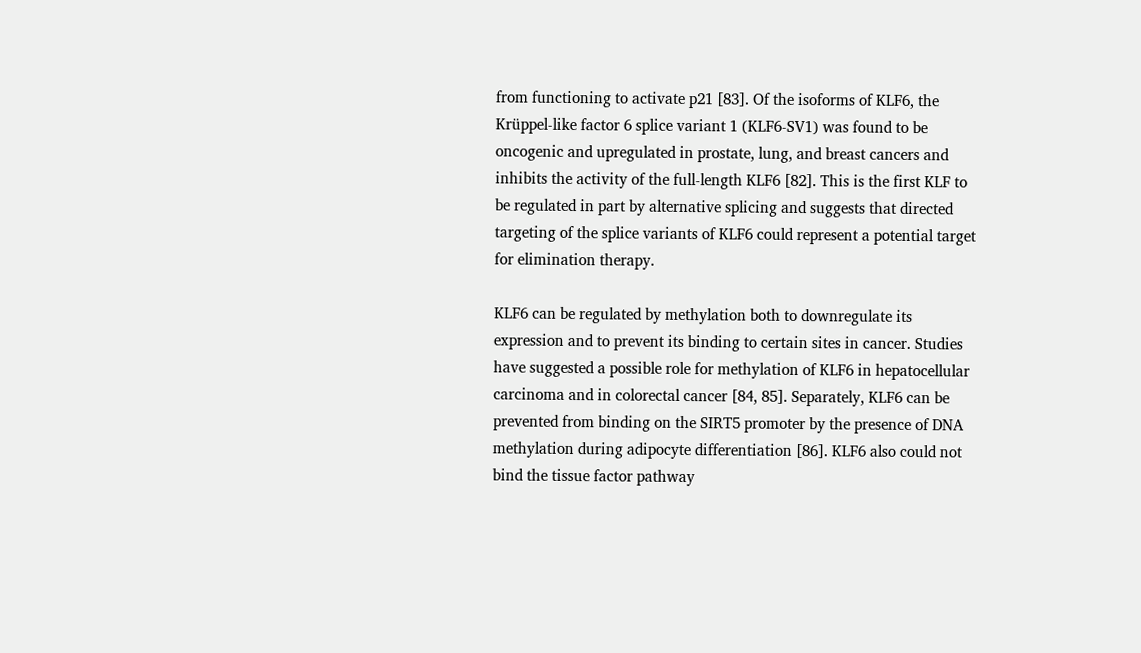from functioning to activate p21 [83]. Of the isoforms of KLF6, the Krüppel-like factor 6 splice variant 1 (KLF6-SV1) was found to be oncogenic and upregulated in prostate, lung, and breast cancers and inhibits the activity of the full-length KLF6 [82]. This is the first KLF to be regulated in part by alternative splicing and suggests that directed targeting of the splice variants of KLF6 could represent a potential target for elimination therapy.

KLF6 can be regulated by methylation both to downregulate its expression and to prevent its binding to certain sites in cancer. Studies have suggested a possible role for methylation of KLF6 in hepatocellular carcinoma and in colorectal cancer [84, 85]. Separately, KLF6 can be prevented from binding on the SIRT5 promoter by the presence of DNA methylation during adipocyte differentiation [86]. KLF6 also could not bind the tissue factor pathway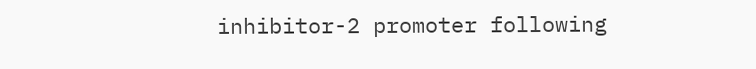inhibitor-2 promoter following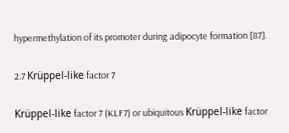hypermethylation of its promoter during adipocyte formation [87].

2.7 Krüppel-like factor 7

Krüppel-like factor 7 (KLF7) or ubiquitous Krüppel-like factor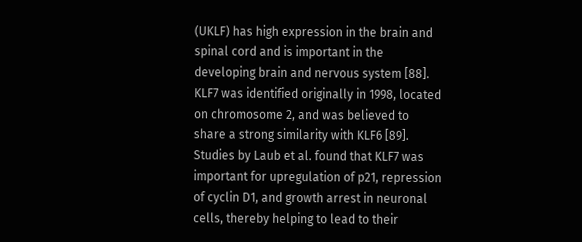(UKLF) has high expression in the brain and spinal cord and is important in the developing brain and nervous system [88]. KLF7 was identified originally in 1998, located on chromosome 2, and was believed to share a strong similarity with KLF6 [89]. Studies by Laub et al. found that KLF7 was important for upregulation of p21, repression of cyclin D1, and growth arrest in neuronal cells, thereby helping to lead to their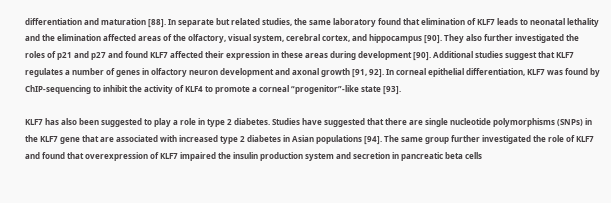differentiation and maturation [88]. In separate but related studies, the same laboratory found that elimination of KLF7 leads to neonatal lethality and the elimination affected areas of the olfactory, visual system, cerebral cortex, and hippocampus [90]. They also further investigated the roles of p21 and p27 and found KLF7 affected their expression in these areas during development [90]. Additional studies suggest that KLF7 regulates a number of genes in olfactory neuron development and axonal growth [91, 92]. In corneal epithelial differentiation, KLF7 was found by ChIP-sequencing to inhibit the activity of KLF4 to promote a corneal “progenitor”-like state [93].

KLF7 has also been suggested to play a role in type 2 diabetes. Studies have suggested that there are single nucleotide polymorphisms (SNPs) in the KLF7 gene that are associated with increased type 2 diabetes in Asian populations [94]. The same group further investigated the role of KLF7 and found that overexpression of KLF7 impaired the insulin production system and secretion in pancreatic beta cells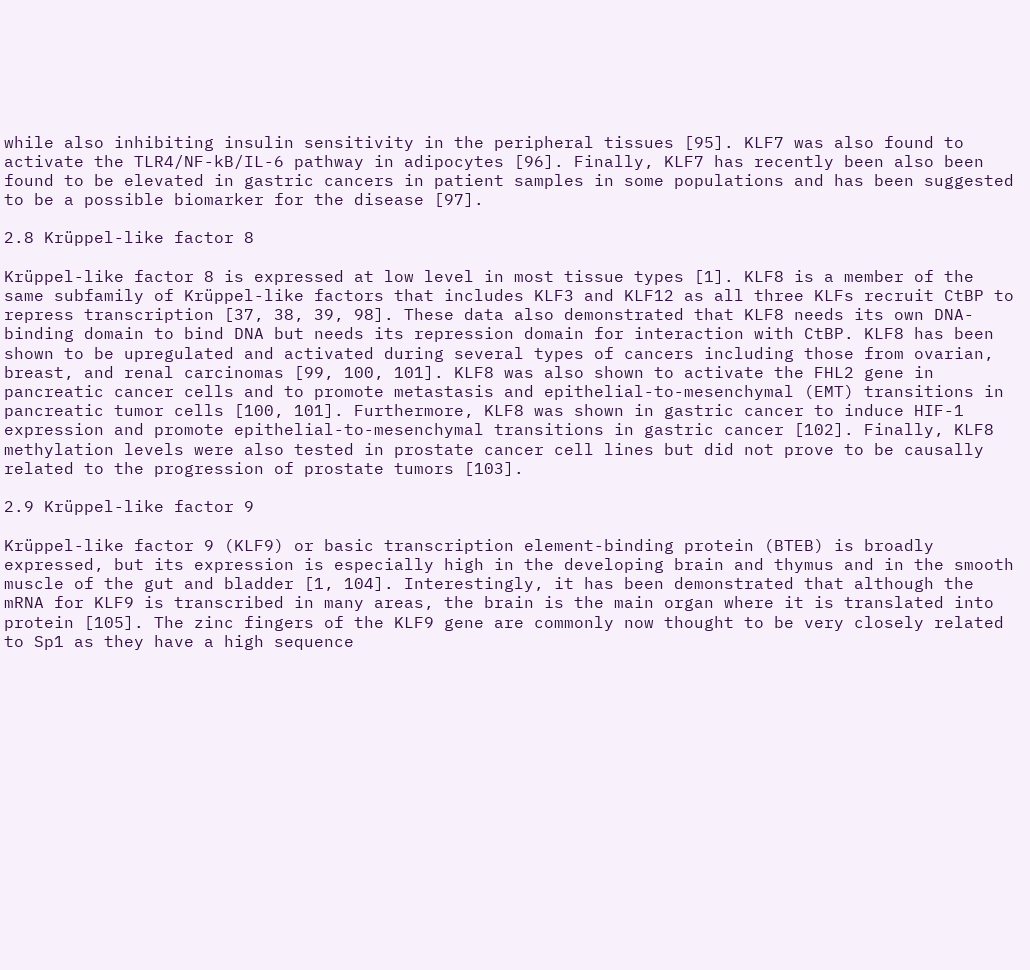while also inhibiting insulin sensitivity in the peripheral tissues [95]. KLF7 was also found to activate the TLR4/NF-kB/IL-6 pathway in adipocytes [96]. Finally, KLF7 has recently been also been found to be elevated in gastric cancers in patient samples in some populations and has been suggested to be a possible biomarker for the disease [97].

2.8 Krüppel-like factor 8

Krüppel-like factor 8 is expressed at low level in most tissue types [1]. KLF8 is a member of the same subfamily of Krüppel-like factors that includes KLF3 and KLF12 as all three KLFs recruit CtBP to repress transcription [37, 38, 39, 98]. These data also demonstrated that KLF8 needs its own DNA-binding domain to bind DNA but needs its repression domain for interaction with CtBP. KLF8 has been shown to be upregulated and activated during several types of cancers including those from ovarian, breast, and renal carcinomas [99, 100, 101]. KLF8 was also shown to activate the FHL2 gene in pancreatic cancer cells and to promote metastasis and epithelial-to-mesenchymal (EMT) transitions in pancreatic tumor cells [100, 101]. Furthermore, KLF8 was shown in gastric cancer to induce HIF-1 expression and promote epithelial-to-mesenchymal transitions in gastric cancer [102]. Finally, KLF8 methylation levels were also tested in prostate cancer cell lines but did not prove to be causally related to the progression of prostate tumors [103].

2.9 Krüppel-like factor 9

Krüppel-like factor 9 (KLF9) or basic transcription element-binding protein (BTEB) is broadly expressed, but its expression is especially high in the developing brain and thymus and in the smooth muscle of the gut and bladder [1, 104]. Interestingly, it has been demonstrated that although the mRNA for KLF9 is transcribed in many areas, the brain is the main organ where it is translated into protein [105]. The zinc fingers of the KLF9 gene are commonly now thought to be very closely related to Sp1 as they have a high sequence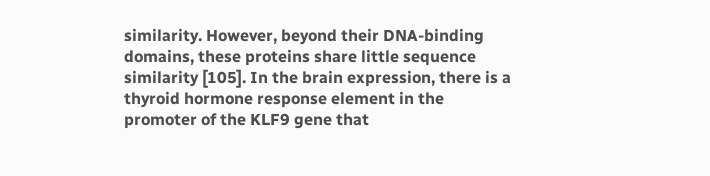similarity. However, beyond their DNA-binding domains, these proteins share little sequence similarity [105]. In the brain expression, there is a thyroid hormone response element in the promoter of the KLF9 gene that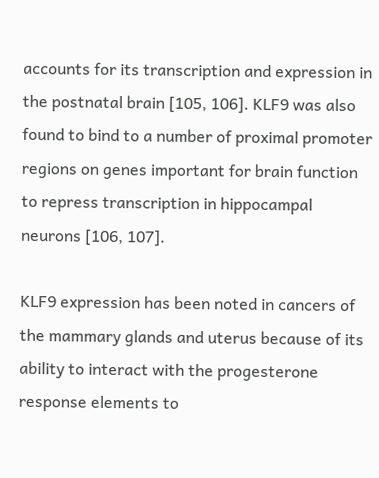accounts for its transcription and expression in the postnatal brain [105, 106]. KLF9 was also found to bind to a number of proximal promoter regions on genes important for brain function to repress transcription in hippocampal neurons [106, 107].

KLF9 expression has been noted in cancers of the mammary glands and uterus because of its ability to interact with the progesterone response elements to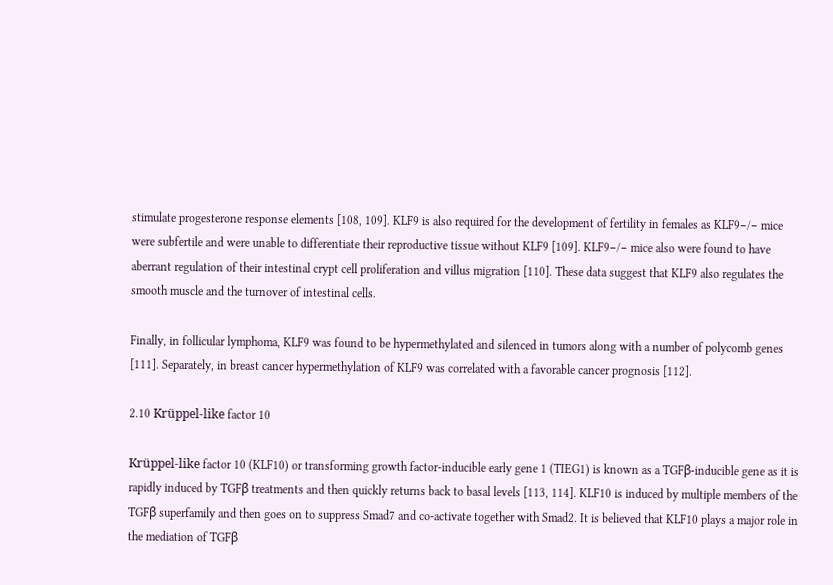stimulate progesterone response elements [108, 109]. KLF9 is also required for the development of fertility in females as KLF9−/− mice were subfertile and were unable to differentiate their reproductive tissue without KLF9 [109]. KLF9−/− mice also were found to have aberrant regulation of their intestinal crypt cell proliferation and villus migration [110]. These data suggest that KLF9 also regulates the smooth muscle and the turnover of intestinal cells.

Finally, in follicular lymphoma, KLF9 was found to be hypermethylated and silenced in tumors along with a number of polycomb genes [111]. Separately, in breast cancer hypermethylation of KLF9 was correlated with a favorable cancer prognosis [112].

2.10 Krüppel-like factor 10

Krüppel-like factor 10 (KLF10) or transforming growth factor-inducible early gene 1 (TIEG1) is known as a TGFβ-inducible gene as it is rapidly induced by TGFβ treatments and then quickly returns back to basal levels [113, 114]. KLF10 is induced by multiple members of the TGFβ superfamily and then goes on to suppress Smad7 and co-activate together with Smad2. It is believed that KLF10 plays a major role in the mediation of TGFβ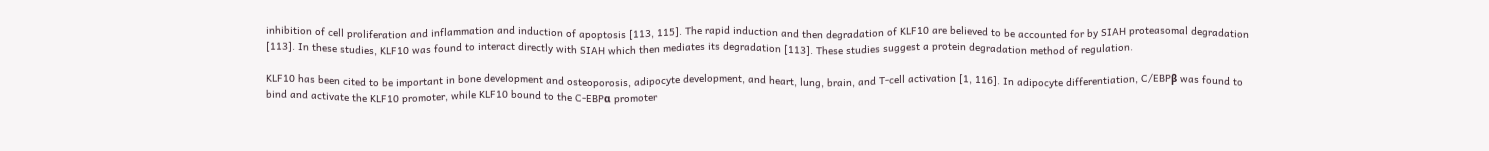inhibition of cell proliferation and inflammation and induction of apoptosis [113, 115]. The rapid induction and then degradation of KLF10 are believed to be accounted for by SIAH proteasomal degradation [113]. In these studies, KLF10 was found to interact directly with SIAH which then mediates its degradation [113]. These studies suggest a protein degradation method of regulation.

KLF10 has been cited to be important in bone development and osteoporosis, adipocyte development, and heart, lung, brain, and T-cell activation [1, 116]. In adipocyte differentiation, C/EBPβ was found to bind and activate the KLF10 promoter, while KLF10 bound to the C-EBPα promoter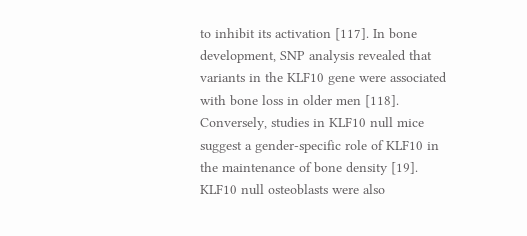to inhibit its activation [117]. In bone development, SNP analysis revealed that variants in the KLF10 gene were associated with bone loss in older men [118]. Conversely, studies in KLF10 null mice suggest a gender-specific role of KLF10 in the maintenance of bone density [19]. KLF10 null osteoblasts were also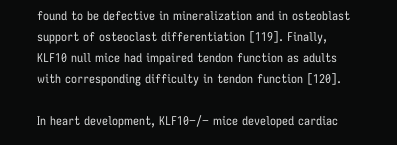found to be defective in mineralization and in osteoblast support of osteoclast differentiation [119]. Finally, KLF10 null mice had impaired tendon function as adults with corresponding difficulty in tendon function [120].

In heart development, KLF10−/− mice developed cardiac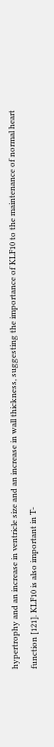hypertrophy and an increase in ventricle size and an increase in wall thickness, suggesting the importance of KLF10 to the maintenance of normal heart function [121]. KLF10 is also important in T-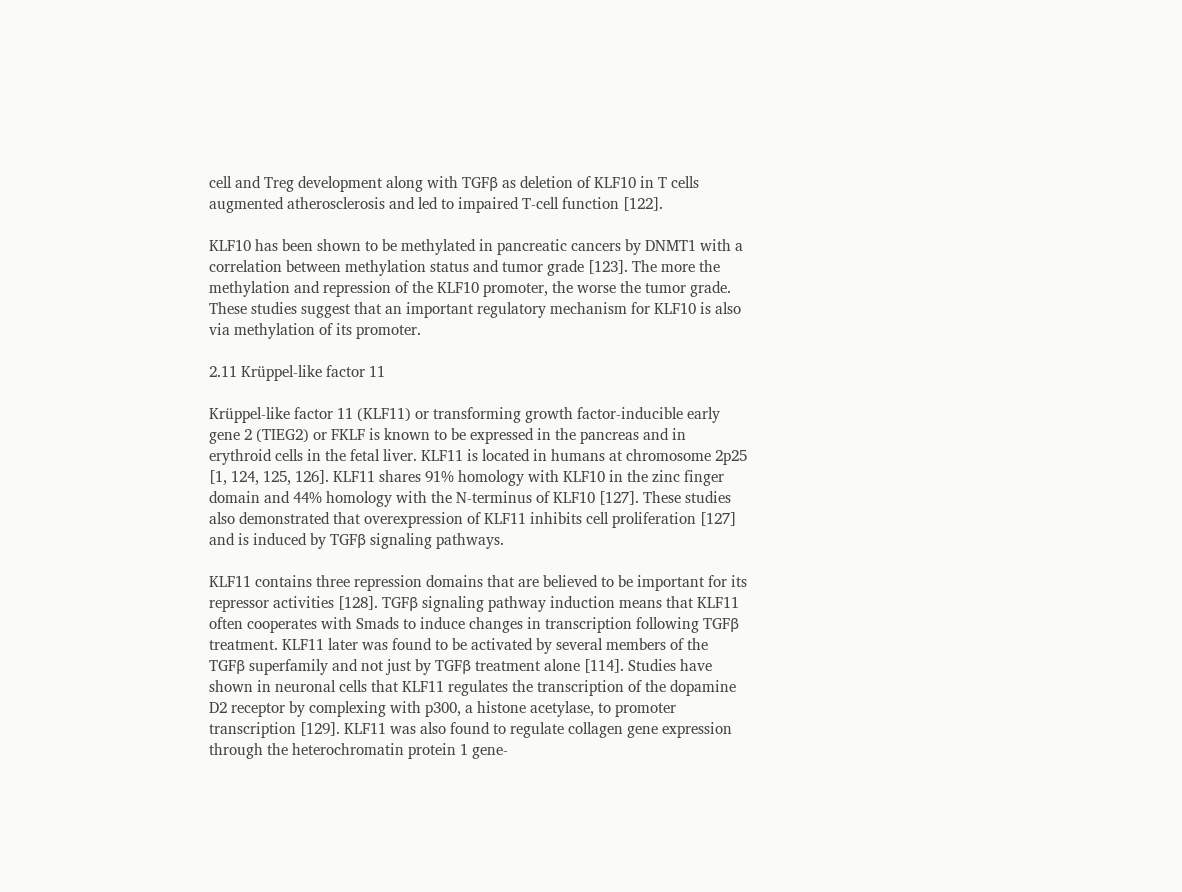cell and Treg development along with TGFβ as deletion of KLF10 in T cells augmented atherosclerosis and led to impaired T-cell function [122].

KLF10 has been shown to be methylated in pancreatic cancers by DNMT1 with a correlation between methylation status and tumor grade [123]. The more the methylation and repression of the KLF10 promoter, the worse the tumor grade. These studies suggest that an important regulatory mechanism for KLF10 is also via methylation of its promoter.

2.11 Krüppel-like factor 11

Krüppel-like factor 11 (KLF11) or transforming growth factor-inducible early gene 2 (TIEG2) or FKLF is known to be expressed in the pancreas and in erythroid cells in the fetal liver. KLF11 is located in humans at chromosome 2p25 [1, 124, 125, 126]. KLF11 shares 91% homology with KLF10 in the zinc finger domain and 44% homology with the N-terminus of KLF10 [127]. These studies also demonstrated that overexpression of KLF11 inhibits cell proliferation [127] and is induced by TGFβ signaling pathways.

KLF11 contains three repression domains that are believed to be important for its repressor activities [128]. TGFβ signaling pathway induction means that KLF11 often cooperates with Smads to induce changes in transcription following TGFβ treatment. KLF11 later was found to be activated by several members of the TGFβ superfamily and not just by TGFβ treatment alone [114]. Studies have shown in neuronal cells that KLF11 regulates the transcription of the dopamine D2 receptor by complexing with p300, a histone acetylase, to promoter transcription [129]. KLF11 was also found to regulate collagen gene expression through the heterochromatin protein 1 gene-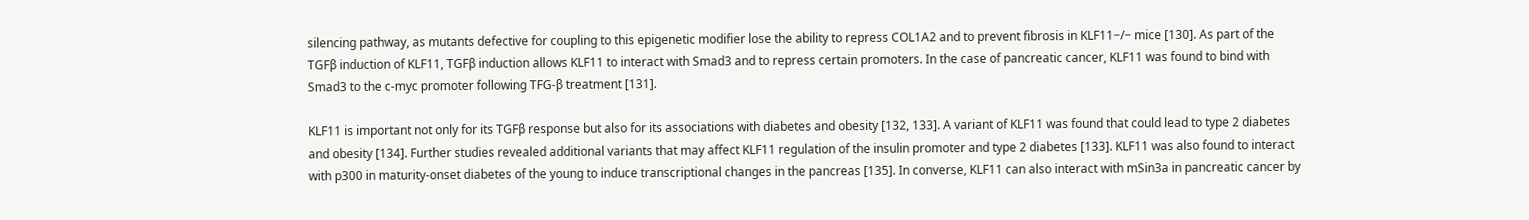silencing pathway, as mutants defective for coupling to this epigenetic modifier lose the ability to repress COL1A2 and to prevent fibrosis in KLF11−/− mice [130]. As part of the TGFβ induction of KLF11, TGFβ induction allows KLF11 to interact with Smad3 and to repress certain promoters. In the case of pancreatic cancer, KLF11 was found to bind with Smad3 to the c-myc promoter following TFG-β treatment [131].

KLF11 is important not only for its TGFβ response but also for its associations with diabetes and obesity [132, 133]. A variant of KLF11 was found that could lead to type 2 diabetes and obesity [134]. Further studies revealed additional variants that may affect KLF11 regulation of the insulin promoter and type 2 diabetes [133]. KLF11 was also found to interact with p300 in maturity-onset diabetes of the young to induce transcriptional changes in the pancreas [135]. In converse, KLF11 can also interact with mSin3a in pancreatic cancer by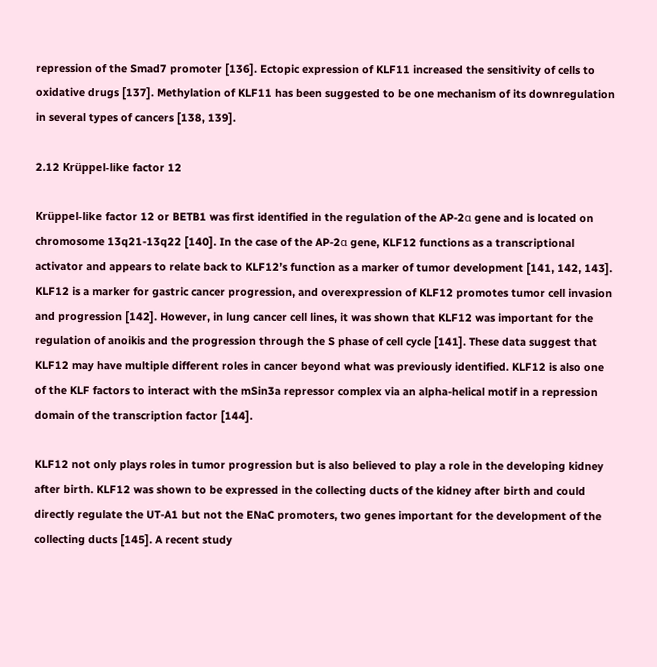repression of the Smad7 promoter [136]. Ectopic expression of KLF11 increased the sensitivity of cells to oxidative drugs [137]. Methylation of KLF11 has been suggested to be one mechanism of its downregulation in several types of cancers [138, 139].

2.12 Krüppel-like factor 12

Krüppel-like factor 12 or BETB1 was first identified in the regulation of the AP-2α gene and is located on chromosome 13q21-13q22 [140]. In the case of the AP-2α gene, KLF12 functions as a transcriptional activator and appears to relate back to KLF12’s function as a marker of tumor development [141, 142, 143]. KLF12 is a marker for gastric cancer progression, and overexpression of KLF12 promotes tumor cell invasion and progression [142]. However, in lung cancer cell lines, it was shown that KLF12 was important for the regulation of anoikis and the progression through the S phase of cell cycle [141]. These data suggest that KLF12 may have multiple different roles in cancer beyond what was previously identified. KLF12 is also one of the KLF factors to interact with the mSin3a repressor complex via an alpha-helical motif in a repression domain of the transcription factor [144].

KLF12 not only plays roles in tumor progression but is also believed to play a role in the developing kidney after birth. KLF12 was shown to be expressed in the collecting ducts of the kidney after birth and could directly regulate the UT-A1 but not the ENaC promoters, two genes important for the development of the collecting ducts [145]. A recent study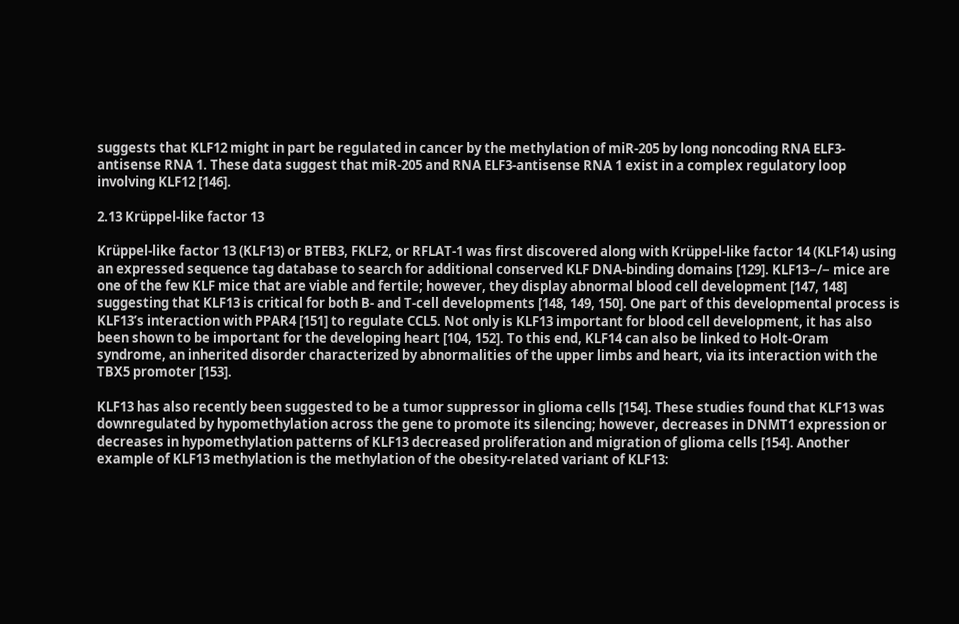suggests that KLF12 might in part be regulated in cancer by the methylation of miR-205 by long noncoding RNA ELF3-antisense RNA 1. These data suggest that miR-205 and RNA ELF3-antisense RNA 1 exist in a complex regulatory loop involving KLF12 [146].

2.13 Krüppel-like factor 13

Krüppel-like factor 13 (KLF13) or BTEB3, FKLF2, or RFLAT-1 was first discovered along with Krüppel-like factor 14 (KLF14) using an expressed sequence tag database to search for additional conserved KLF DNA-binding domains [129]. KLF13−/− mice are one of the few KLF mice that are viable and fertile; however, they display abnormal blood cell development [147, 148] suggesting that KLF13 is critical for both B- and T-cell developments [148, 149, 150]. One part of this developmental process is KLF13’s interaction with PPAR4 [151] to regulate CCL5. Not only is KLF13 important for blood cell development, it has also been shown to be important for the developing heart [104, 152]. To this end, KLF14 can also be linked to Holt-Oram syndrome, an inherited disorder characterized by abnormalities of the upper limbs and heart, via its interaction with the TBX5 promoter [153].

KLF13 has also recently been suggested to be a tumor suppressor in glioma cells [154]. These studies found that KLF13 was downregulated by hypomethylation across the gene to promote its silencing; however, decreases in DNMT1 expression or decreases in hypomethylation patterns of KLF13 decreased proliferation and migration of glioma cells [154]. Another example of KLF13 methylation is the methylation of the obesity-related variant of KLF13: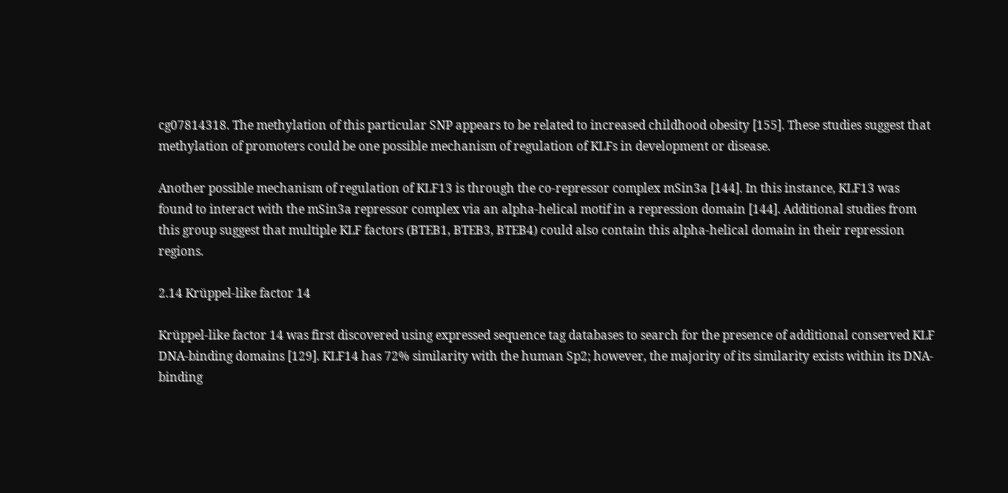cg07814318. The methylation of this particular SNP appears to be related to increased childhood obesity [155]. These studies suggest that methylation of promoters could be one possible mechanism of regulation of KLFs in development or disease.

Another possible mechanism of regulation of KLF13 is through the co-repressor complex mSin3a [144]. In this instance, KLF13 was found to interact with the mSin3a repressor complex via an alpha-helical motif in a repression domain [144]. Additional studies from this group suggest that multiple KLF factors (BTEB1, BTEB3, BTEB4) could also contain this alpha-helical domain in their repression regions.

2.14 Krüppel-like factor 14

Krüppel-like factor 14 was first discovered using expressed sequence tag databases to search for the presence of additional conserved KLF DNA-binding domains [129]. KLF14 has 72% similarity with the human Sp2; however, the majority of its similarity exists within its DNA-binding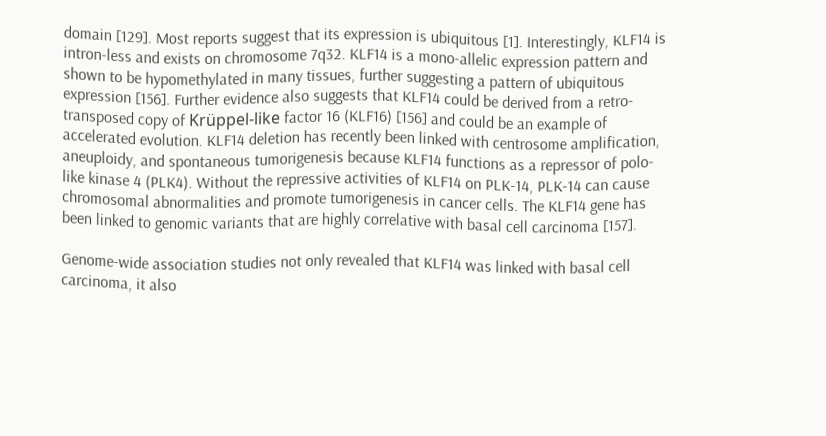domain [129]. Most reports suggest that its expression is ubiquitous [1]. Interestingly, KLF14 is intron-less and exists on chromosome 7q32. KLF14 is a mono-allelic expression pattern and shown to be hypomethylated in many tissues, further suggesting a pattern of ubiquitous expression [156]. Further evidence also suggests that KLF14 could be derived from a retro-transposed copy of Krüppel-like factor 16 (KLF16) [156] and could be an example of accelerated evolution. KLF14 deletion has recently been linked with centrosome amplification, aneuploidy, and spontaneous tumorigenesis because KLF14 functions as a repressor of polo-like kinase 4 (PLK4). Without the repressive activities of KLF14 on PLK-14, PLK-14 can cause chromosomal abnormalities and promote tumorigenesis in cancer cells. The KLF14 gene has been linked to genomic variants that are highly correlative with basal cell carcinoma [157].

Genome-wide association studies not only revealed that KLF14 was linked with basal cell carcinoma, it also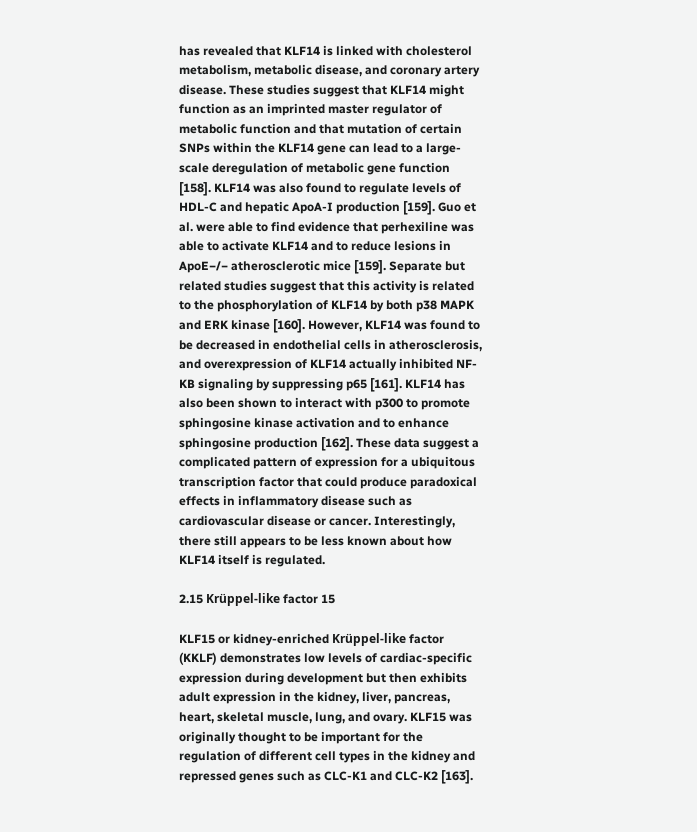has revealed that KLF14 is linked with cholesterol metabolism, metabolic disease, and coronary artery disease. These studies suggest that KLF14 might function as an imprinted master regulator of metabolic function and that mutation of certain SNPs within the KLF14 gene can lead to a large-scale deregulation of metabolic gene function [158]. KLF14 was also found to regulate levels of HDL-C and hepatic ApoA-I production [159]. Guo et al. were able to find evidence that perhexiline was able to activate KLF14 and to reduce lesions in ApoE−/− atherosclerotic mice [159]. Separate but related studies suggest that this activity is related to the phosphorylation of KLF14 by both p38 MAPK and ERK kinase [160]. However, KLF14 was found to be decreased in endothelial cells in atherosclerosis, and overexpression of KLF14 actually inhibited NF-KB signaling by suppressing p65 [161]. KLF14 has also been shown to interact with p300 to promote sphingosine kinase activation and to enhance sphingosine production [162]. These data suggest a complicated pattern of expression for a ubiquitous transcription factor that could produce paradoxical effects in inflammatory disease such as cardiovascular disease or cancer. Interestingly, there still appears to be less known about how KLF14 itself is regulated.

2.15 Krüppel-like factor 15

KLF15 or kidney-enriched Krüppel-like factor (KKLF) demonstrates low levels of cardiac-specific expression during development but then exhibits adult expression in the kidney, liver, pancreas, heart, skeletal muscle, lung, and ovary. KLF15 was originally thought to be important for the regulation of different cell types in the kidney and repressed genes such as CLC-K1 and CLC-K2 [163].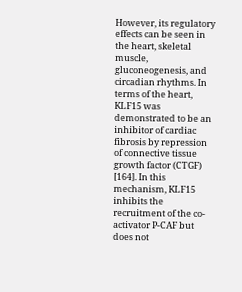However, its regulatory effects can be seen in the heart, skeletal muscle, gluconeogenesis, and circadian rhythms. In terms of the heart, KLF15 was demonstrated to be an inhibitor of cardiac fibrosis by repression of connective tissue growth factor (CTGF) [164]. In this mechanism, KLF15 inhibits the recruitment of the co-activator P-CAF but does not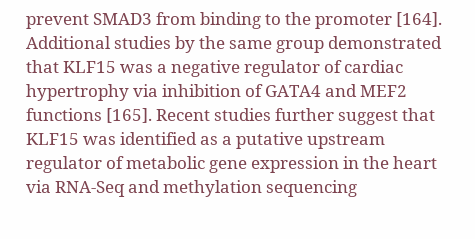prevent SMAD3 from binding to the promoter [164]. Additional studies by the same group demonstrated that KLF15 was a negative regulator of cardiac hypertrophy via inhibition of GATA4 and MEF2 functions [165]. Recent studies further suggest that KLF15 was identified as a putative upstream regulator of metabolic gene expression in the heart via RNA-Seq and methylation sequencing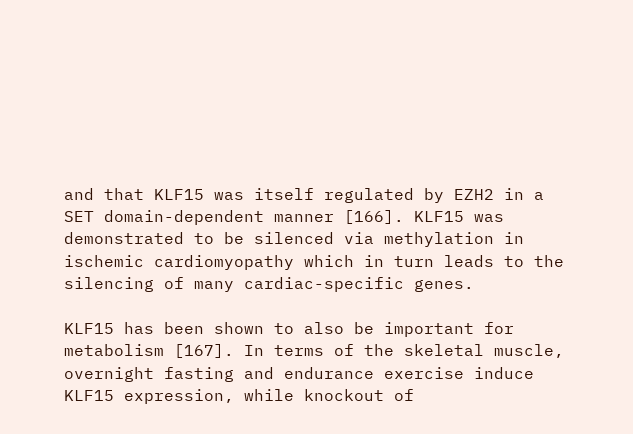and that KLF15 was itself regulated by EZH2 in a SET domain-dependent manner [166]. KLF15 was demonstrated to be silenced via methylation in ischemic cardiomyopathy which in turn leads to the silencing of many cardiac-specific genes.

KLF15 has been shown to also be important for metabolism [167]. In terms of the skeletal muscle, overnight fasting and endurance exercise induce KLF15 expression, while knockout of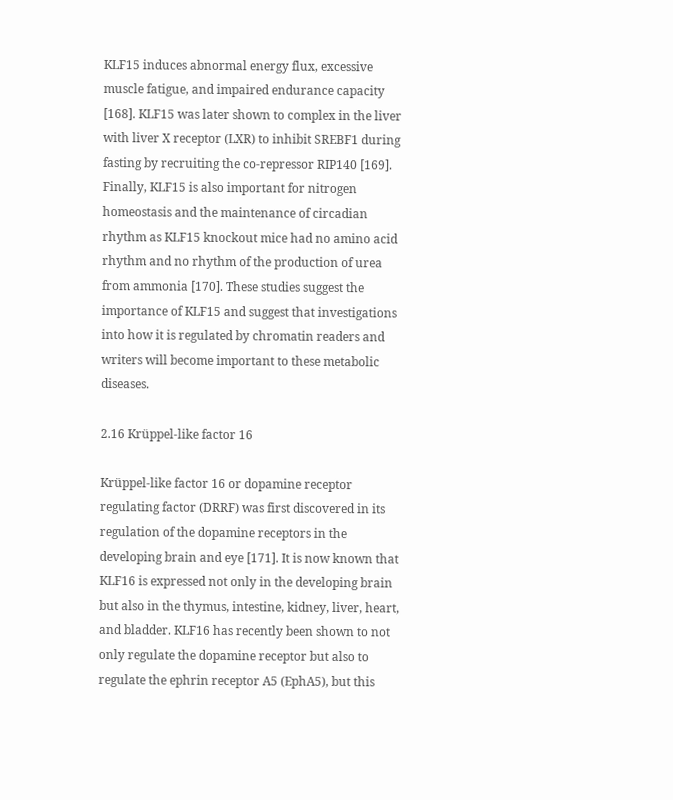KLF15 induces abnormal energy flux, excessive muscle fatigue, and impaired endurance capacity [168]. KLF15 was later shown to complex in the liver with liver X receptor (LXR) to inhibit SREBF1 during fasting by recruiting the co-repressor RIP140 [169]. Finally, KLF15 is also important for nitrogen homeostasis and the maintenance of circadian rhythm as KLF15 knockout mice had no amino acid rhythm and no rhythm of the production of urea from ammonia [170]. These studies suggest the importance of KLF15 and suggest that investigations into how it is regulated by chromatin readers and writers will become important to these metabolic diseases.

2.16 Krüppel-like factor 16

Krüppel-like factor 16 or dopamine receptor regulating factor (DRRF) was first discovered in its regulation of the dopamine receptors in the developing brain and eye [171]. It is now known that KLF16 is expressed not only in the developing brain but also in the thymus, intestine, kidney, liver, heart, and bladder. KLF16 has recently been shown to not only regulate the dopamine receptor but also to regulate the ephrin receptor A5 (EphA5), but this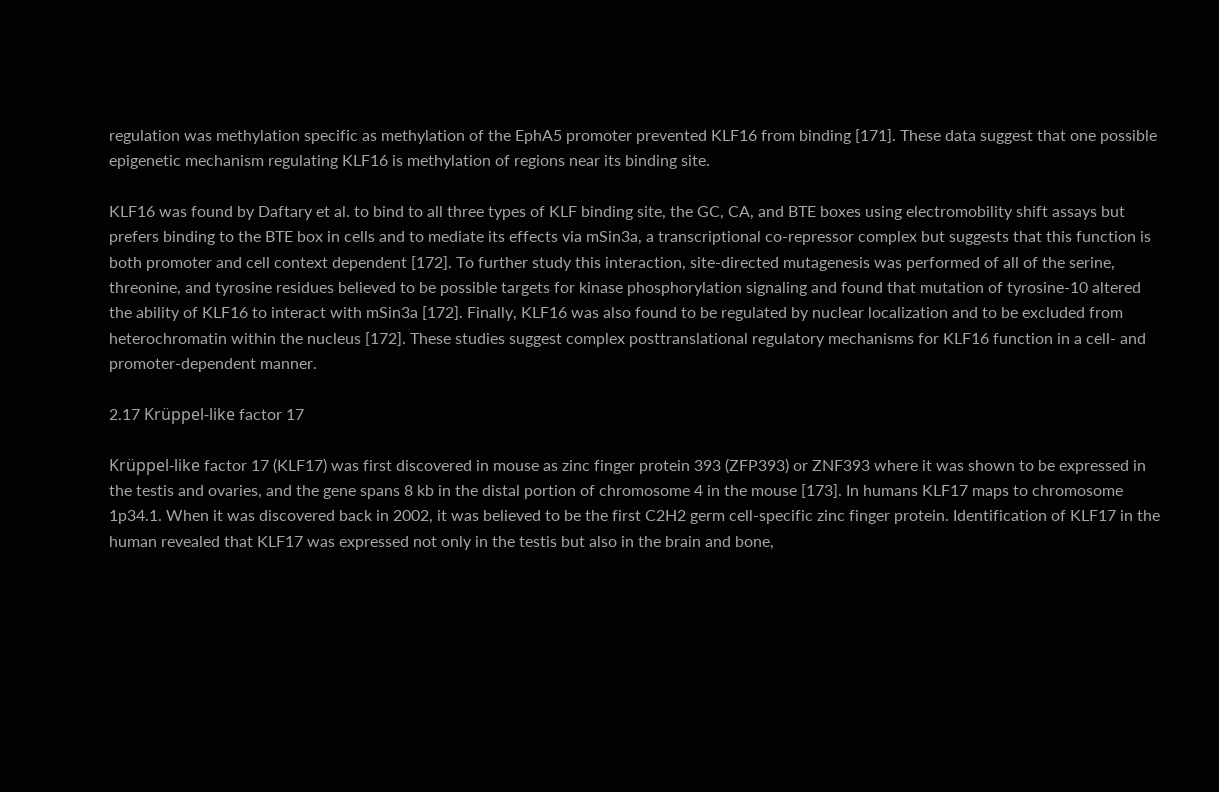regulation was methylation specific as methylation of the EphA5 promoter prevented KLF16 from binding [171]. These data suggest that one possible epigenetic mechanism regulating KLF16 is methylation of regions near its binding site.

KLF16 was found by Daftary et al. to bind to all three types of KLF binding site, the GC, CA, and BTE boxes using electromobility shift assays but prefers binding to the BTE box in cells and to mediate its effects via mSin3a, a transcriptional co-repressor complex but suggests that this function is both promoter and cell context dependent [172]. To further study this interaction, site-directed mutagenesis was performed of all of the serine, threonine, and tyrosine residues believed to be possible targets for kinase phosphorylation signaling and found that mutation of tyrosine-10 altered the ability of KLF16 to interact with mSin3a [172]. Finally, KLF16 was also found to be regulated by nuclear localization and to be excluded from heterochromatin within the nucleus [172]. These studies suggest complex posttranslational regulatory mechanisms for KLF16 function in a cell- and promoter-dependent manner.

2.17 Krüppel-like factor 17

Krüppel-like factor 17 (KLF17) was first discovered in mouse as zinc finger protein 393 (ZFP393) or ZNF393 where it was shown to be expressed in the testis and ovaries, and the gene spans 8 kb in the distal portion of chromosome 4 in the mouse [173]. In humans KLF17 maps to chromosome 1p34.1. When it was discovered back in 2002, it was believed to be the first C2H2 germ cell-specific zinc finger protein. Identification of KLF17 in the human revealed that KLF17 was expressed not only in the testis but also in the brain and bone,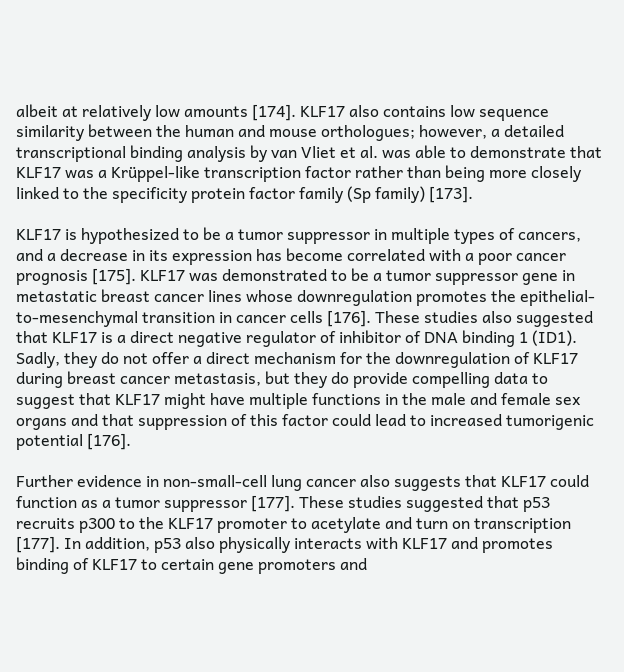albeit at relatively low amounts [174]. KLF17 also contains low sequence similarity between the human and mouse orthologues; however, a detailed transcriptional binding analysis by van Vliet et al. was able to demonstrate that KLF17 was a Krüppel-like transcription factor rather than being more closely linked to the specificity protein factor family (Sp family) [173].

KLF17 is hypothesized to be a tumor suppressor in multiple types of cancers, and a decrease in its expression has become correlated with a poor cancer prognosis [175]. KLF17 was demonstrated to be a tumor suppressor gene in metastatic breast cancer lines whose downregulation promotes the epithelial-to-mesenchymal transition in cancer cells [176]. These studies also suggested that KLF17 is a direct negative regulator of inhibitor of DNA binding 1 (ID1). Sadly, they do not offer a direct mechanism for the downregulation of KLF17 during breast cancer metastasis, but they do provide compelling data to suggest that KLF17 might have multiple functions in the male and female sex organs and that suppression of this factor could lead to increased tumorigenic potential [176].

Further evidence in non-small-cell lung cancer also suggests that KLF17 could function as a tumor suppressor [177]. These studies suggested that p53 recruits p300 to the KLF17 promoter to acetylate and turn on transcription [177]. In addition, p53 also physically interacts with KLF17 and promotes binding of KLF17 to certain gene promoters and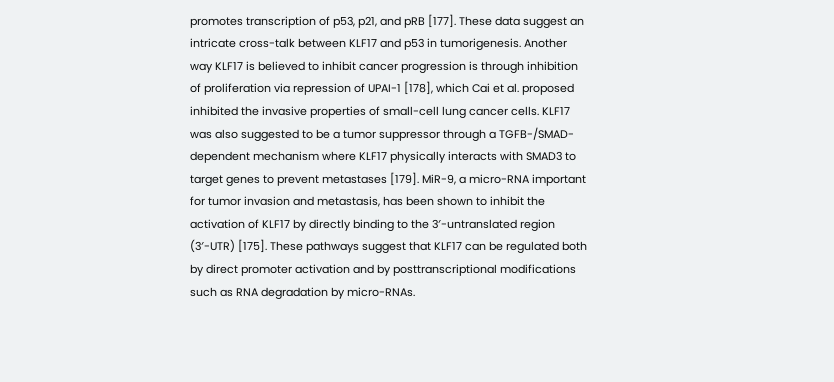promotes transcription of p53, p21, and pRB [177]. These data suggest an intricate cross-talk between KLF17 and p53 in tumorigenesis. Another way KLF17 is believed to inhibit cancer progression is through inhibition of proliferation via repression of UPAI-1 [178], which Cai et al. proposed inhibited the invasive properties of small-cell lung cancer cells. KLF17 was also suggested to be a tumor suppressor through a TGFB-/SMAD-dependent mechanism where KLF17 physically interacts with SMAD3 to target genes to prevent metastases [179]. MiR-9, a micro-RNA important for tumor invasion and metastasis, has been shown to inhibit the activation of KLF17 by directly binding to the 3′-untranslated region (3′-UTR) [175]. These pathways suggest that KLF17 can be regulated both by direct promoter activation and by posttranscriptional modifications such as RNA degradation by micro-RNAs.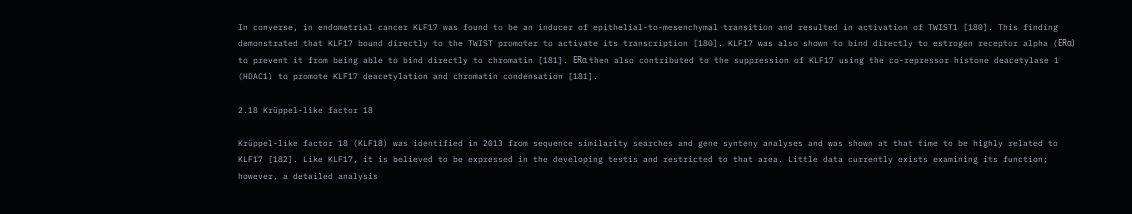In converse, in endometrial cancer KLF17 was found to be an inducer of epithelial-to-mesenchymal transition and resulted in activation of TWIST1 [180]. This finding demonstrated that KLF17 bound directly to the TWIST promoter to activate its transcription [180]. KLF17 was also shown to bind directly to estrogen receptor alpha (ERα) to prevent it from being able to bind directly to chromatin [181]. ERα then also contributed to the suppression of KLF17 using the co-repressor histone deacetylase 1 (HDAC1) to promote KLF17 deacetylation and chromatin condensation [181].

2.18 Krüppel-like factor 18

Krüppel-like factor 18 (KLF18) was identified in 2013 from sequence similarity searches and gene synteny analyses and was shown at that time to be highly related to KLF17 [182]. Like KLF17, it is believed to be expressed in the developing testis and restricted to that area. Little data currently exists examining its function; however, a detailed analysis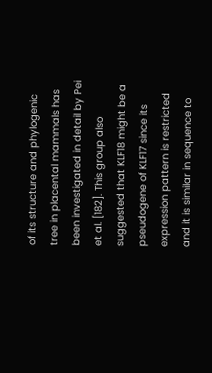of its structure and phylogenic tree in placental mammals has been investigated in detail by Pei et al. [182]. This group also suggested that KLF18 might be a pseudogene of KLF17 since its expression pattern is restricted and it is similar in sequence to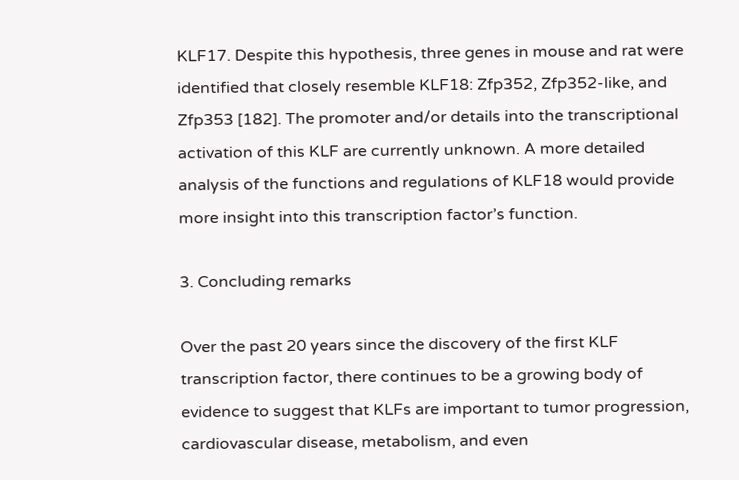KLF17. Despite this hypothesis, three genes in mouse and rat were identified that closely resemble KLF18: Zfp352, Zfp352-like, and Zfp353 [182]. The promoter and/or details into the transcriptional activation of this KLF are currently unknown. A more detailed analysis of the functions and regulations of KLF18 would provide more insight into this transcription factor’s function.

3. Concluding remarks

Over the past 20 years since the discovery of the first KLF transcription factor, there continues to be a growing body of evidence to suggest that KLFs are important to tumor progression, cardiovascular disease, metabolism, and even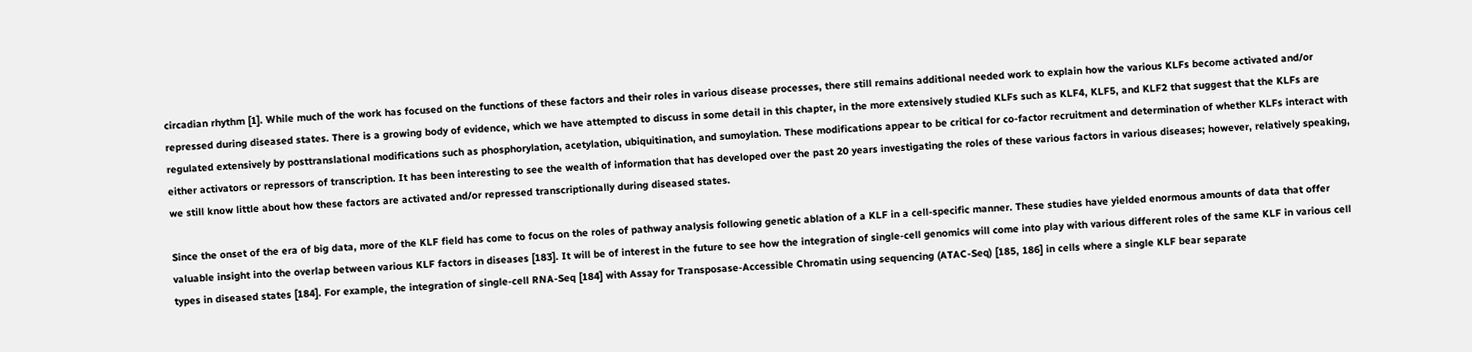circadian rhythm [1]. While much of the work has focused on the functions of these factors and their roles in various disease processes, there still remains additional needed work to explain how the various KLFs become activated and/or repressed during diseased states. There is a growing body of evidence, which we have attempted to discuss in some detail in this chapter, in the more extensively studied KLFs such as KLF4, KLF5, and KLF2 that suggest that the KLFs are regulated extensively by posttranslational modifications such as phosphorylation, acetylation, ubiquitination, and sumoylation. These modifications appear to be critical for co-factor recruitment and determination of whether KLFs interact with either activators or repressors of transcription. It has been interesting to see the wealth of information that has developed over the past 20 years investigating the roles of these various factors in various diseases; however, relatively speaking, we still know little about how these factors are activated and/or repressed transcriptionally during diseased states.

Since the onset of the era of big data, more of the KLF field has come to focus on the roles of pathway analysis following genetic ablation of a KLF in a cell-specific manner. These studies have yielded enormous amounts of data that offer valuable insight into the overlap between various KLF factors in diseases [183]. It will be of interest in the future to see how the integration of single-cell genomics will come into play with various different roles of the same KLF in various cell types in diseased states [184]. For example, the integration of single-cell RNA-Seq [184] with Assay for Transposase-Accessible Chromatin using sequencing (ATAC-Seq) [185, 186] in cells where a single KLF bear separate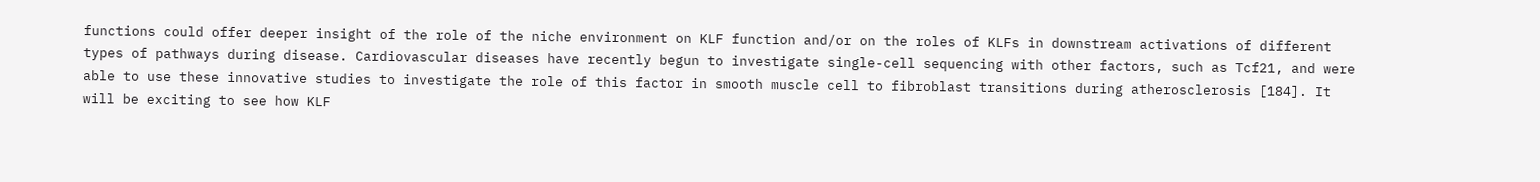functions could offer deeper insight of the role of the niche environment on KLF function and/or on the roles of KLFs in downstream activations of different types of pathways during disease. Cardiovascular diseases have recently begun to investigate single-cell sequencing with other factors, such as Tcf21, and were able to use these innovative studies to investigate the role of this factor in smooth muscle cell to fibroblast transitions during atherosclerosis [184]. It will be exciting to see how KLF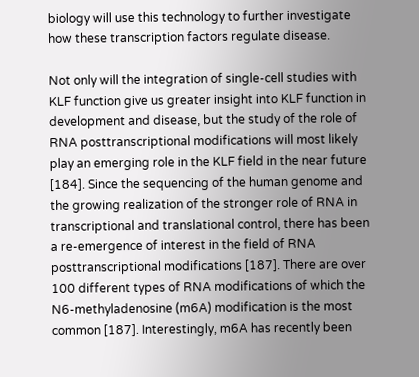biology will use this technology to further investigate how these transcription factors regulate disease.

Not only will the integration of single-cell studies with KLF function give us greater insight into KLF function in development and disease, but the study of the role of RNA posttranscriptional modifications will most likely play an emerging role in the KLF field in the near future [184]. Since the sequencing of the human genome and the growing realization of the stronger role of RNA in transcriptional and translational control, there has been a re-emergence of interest in the field of RNA posttranscriptional modifications [187]. There are over 100 different types of RNA modifications of which the N6-methyladenosine (m6A) modification is the most common [187]. Interestingly, m6A has recently been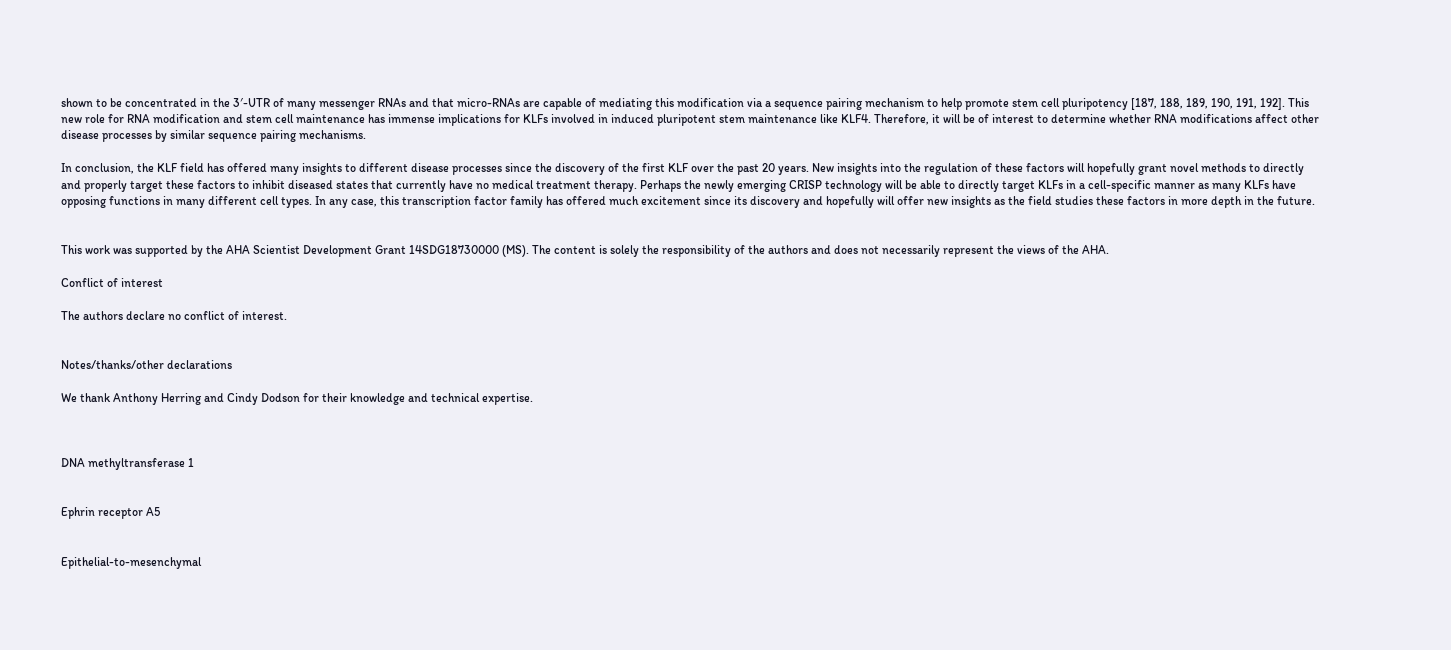shown to be concentrated in the 3′-UTR of many messenger RNAs and that micro-RNAs are capable of mediating this modification via a sequence pairing mechanism to help promote stem cell pluripotency [187, 188, 189, 190, 191, 192]. This new role for RNA modification and stem cell maintenance has immense implications for KLFs involved in induced pluripotent stem maintenance like KLF4. Therefore, it will be of interest to determine whether RNA modifications affect other disease processes by similar sequence pairing mechanisms.

In conclusion, the KLF field has offered many insights to different disease processes since the discovery of the first KLF over the past 20 years. New insights into the regulation of these factors will hopefully grant novel methods to directly and properly target these factors to inhibit diseased states that currently have no medical treatment therapy. Perhaps the newly emerging CRISP technology will be able to directly target KLFs in a cell-specific manner as many KLFs have opposing functions in many different cell types. In any case, this transcription factor family has offered much excitement since its discovery and hopefully will offer new insights as the field studies these factors in more depth in the future.


This work was supported by the AHA Scientist Development Grant 14SDG18730000 (MS). The content is solely the responsibility of the authors and does not necessarily represent the views of the AHA.

Conflict of interest

The authors declare no conflict of interest.


Notes/thanks/other declarations

We thank Anthony Herring and Cindy Dodson for their knowledge and technical expertise.



DNA methyltransferase 1


Ephrin receptor A5


Epithelial-to-mesenchymal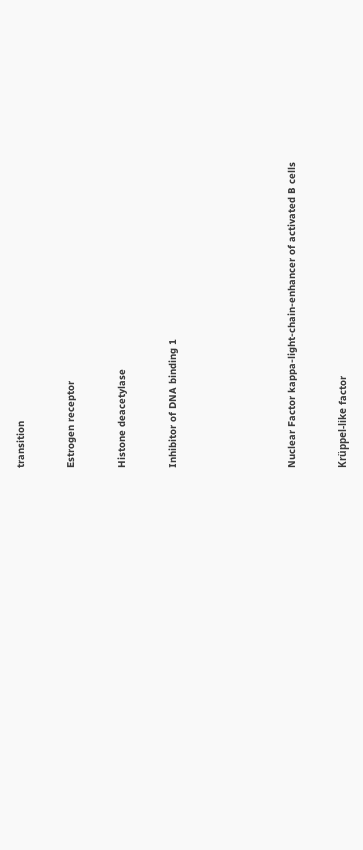transition


Estrogen receptor


Histone deacetylase


Inhibitor of DNA binding 1






Nuclear Factor kappa-light-chain-enhancer of activated B cells


Krüppel-like factor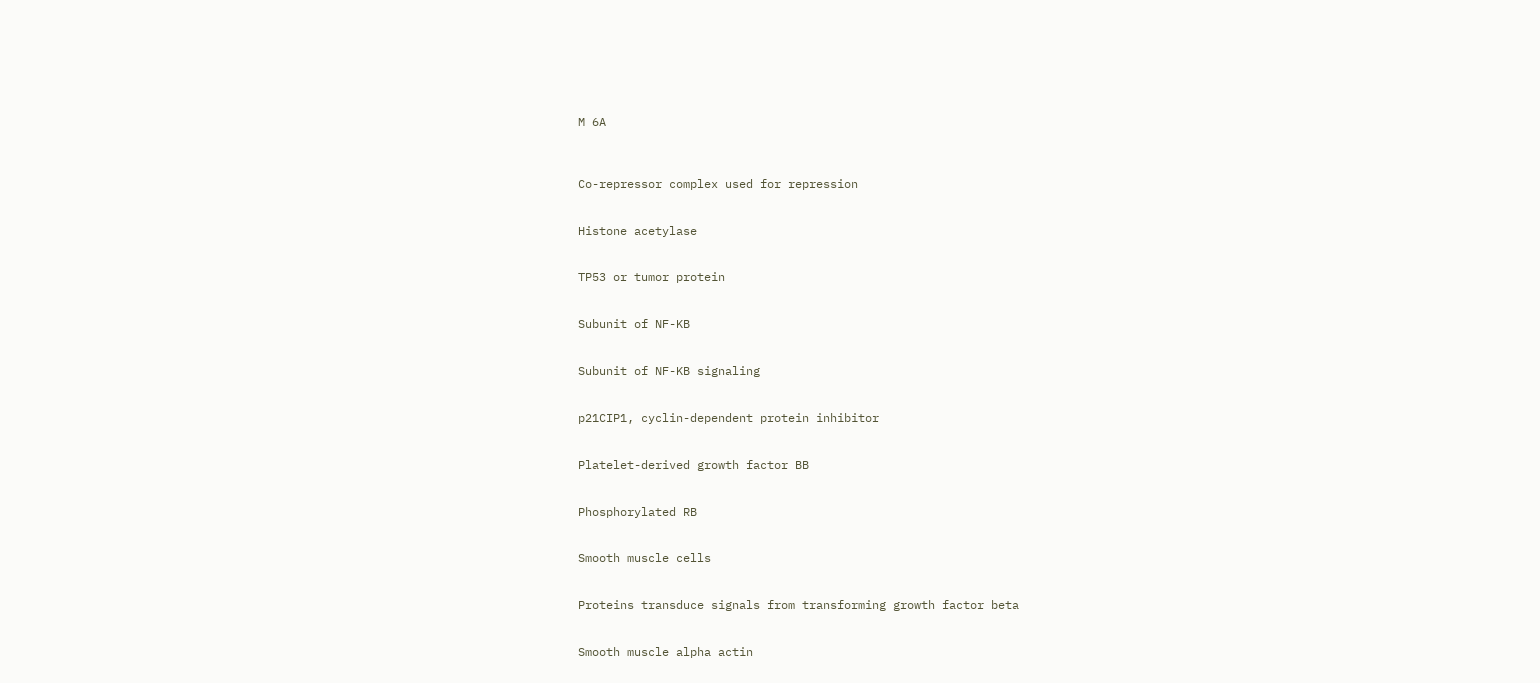M 6A



Co-repressor complex used for repression


Histone acetylase


TP53 or tumor protein


Subunit of NF-KB


Subunit of NF-KB signaling


p21CIP1, cyclin-dependent protein inhibitor


Platelet-derived growth factor BB


Phosphorylated RB


Smooth muscle cells


Proteins transduce signals from transforming growth factor beta


Smooth muscle alpha actin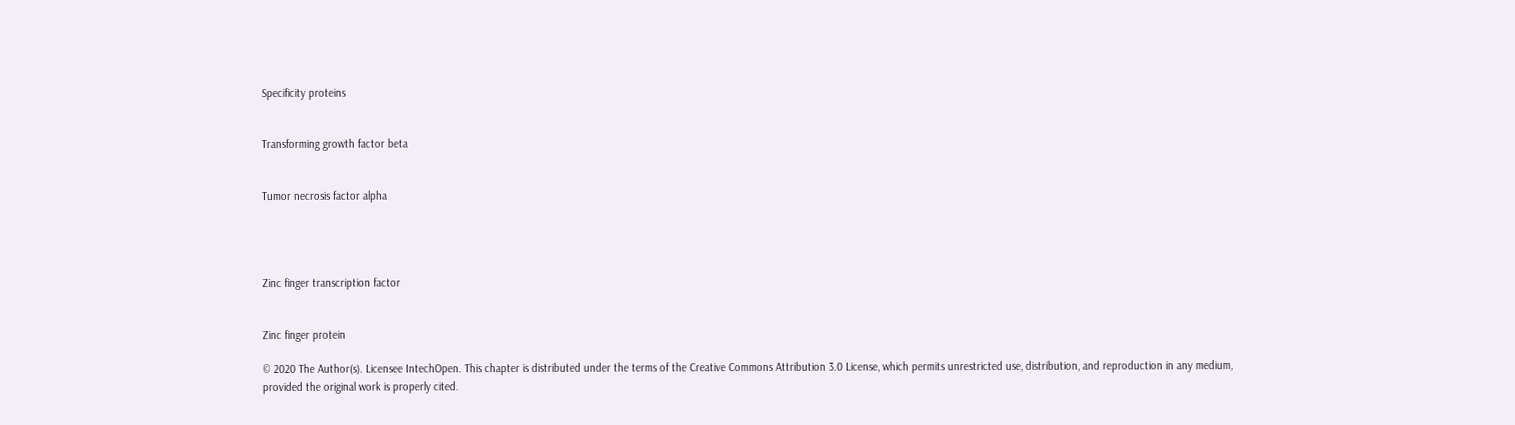Specificity proteins


Transforming growth factor beta


Tumor necrosis factor alpha




Zinc finger transcription factor


Zinc finger protein

© 2020 The Author(s). Licensee IntechOpen. This chapter is distributed under the terms of the Creative Commons Attribution 3.0 License, which permits unrestricted use, distribution, and reproduction in any medium, provided the original work is properly cited.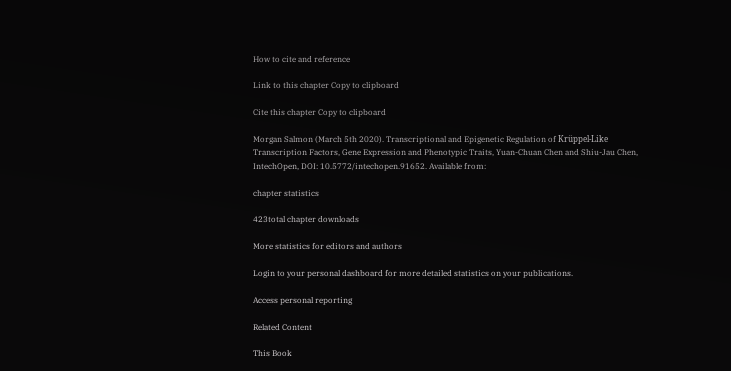How to cite and reference

Link to this chapter Copy to clipboard

Cite this chapter Copy to clipboard

Morgan Salmon (March 5th 2020). Transcriptional and Epigenetic Regulation of Krüppel-Like Transcription Factors, Gene Expression and Phenotypic Traits, Yuan-Chuan Chen and Shiu-Jau Chen, IntechOpen, DOI: 10.5772/intechopen.91652. Available from:

chapter statistics

423total chapter downloads

More statistics for editors and authors

Login to your personal dashboard for more detailed statistics on your publications.

Access personal reporting

Related Content

This Book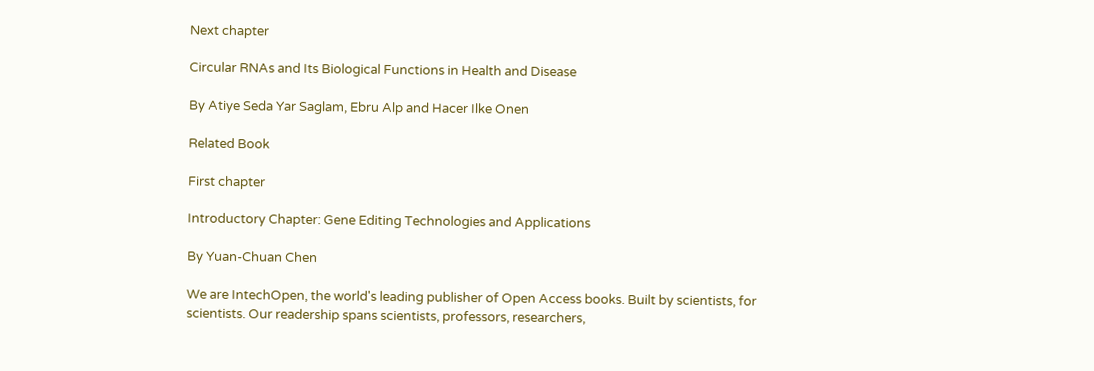Next chapter

Circular RNAs and Its Biological Functions in Health and Disease

By Atiye Seda Yar Saglam, Ebru Alp and Hacer Ilke Onen

Related Book

First chapter

Introductory Chapter: Gene Editing Technologies and Applications

By Yuan-Chuan Chen

We are IntechOpen, the world's leading publisher of Open Access books. Built by scientists, for scientists. Our readership spans scientists, professors, researchers,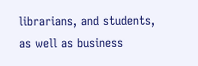librarians, and students, as well as business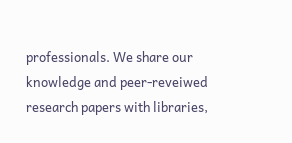professionals. We share our knowledge and peer-reveiwed research papers with libraries,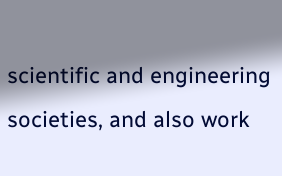scientific and engineering societies, and also work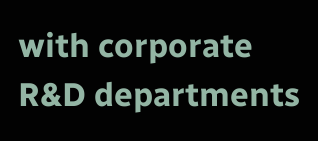with corporate R&D departments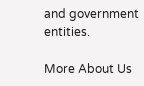and government entities.

More About Us